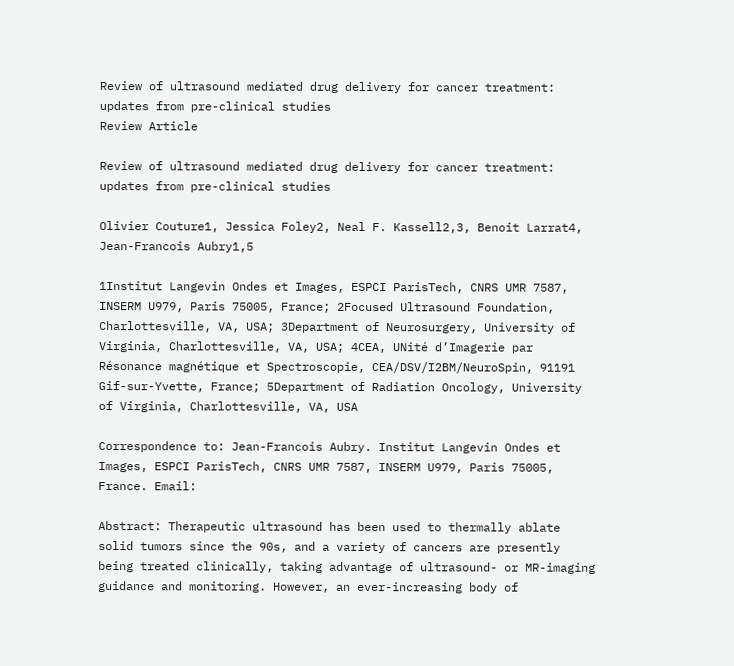Review of ultrasound mediated drug delivery for cancer treatment: updates from pre-clinical studies
Review Article

Review of ultrasound mediated drug delivery for cancer treatment: updates from pre-clinical studies

Olivier Couture1, Jessica Foley2, Neal F. Kassell2,3, Benoit Larrat4, Jean-Francois Aubry1,5

1Institut Langevin Ondes et Images, ESPCI ParisTech, CNRS UMR 7587, INSERM U979, Paris 75005, France; 2Focused Ultrasound Foundation, Charlottesville, VA, USA; 3Department of Neurosurgery, University of Virginia, Charlottesville, VA, USA; 4CEA, UNité d’Imagerie par Résonance magnétique et Spectroscopie, CEA/DSV/I2BM/NeuroSpin, 91191 Gif-sur-Yvette, France; 5Department of Radiation Oncology, University of Virginia, Charlottesville, VA, USA

Correspondence to: Jean-Francois Aubry. Institut Langevin Ondes et Images, ESPCI ParisTech, CNRS UMR 7587, INSERM U979, Paris 75005, France. Email:

Abstract: Therapeutic ultrasound has been used to thermally ablate solid tumors since the 90s, and a variety of cancers are presently being treated clinically, taking advantage of ultrasound- or MR-imaging guidance and monitoring. However, an ever-increasing body of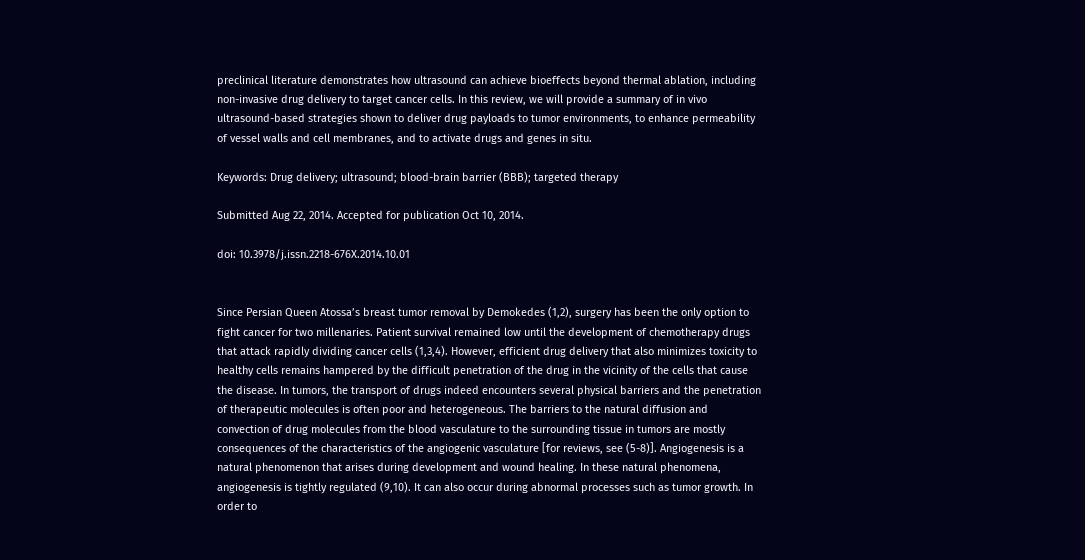preclinical literature demonstrates how ultrasound can achieve bioeffects beyond thermal ablation, including non-invasive drug delivery to target cancer cells. In this review, we will provide a summary of in vivo ultrasound-based strategies shown to deliver drug payloads to tumor environments, to enhance permeability of vessel walls and cell membranes, and to activate drugs and genes in situ.

Keywords: Drug delivery; ultrasound; blood-brain barrier (BBB); targeted therapy

Submitted Aug 22, 2014. Accepted for publication Oct 10, 2014.

doi: 10.3978/j.issn.2218-676X.2014.10.01


Since Persian Queen Atossa’s breast tumor removal by Demokedes (1,2), surgery has been the only option to fight cancer for two millenaries. Patient survival remained low until the development of chemotherapy drugs that attack rapidly dividing cancer cells (1,3,4). However, efficient drug delivery that also minimizes toxicity to healthy cells remains hampered by the difficult penetration of the drug in the vicinity of the cells that cause the disease. In tumors, the transport of drugs indeed encounters several physical barriers and the penetration of therapeutic molecules is often poor and heterogeneous. The barriers to the natural diffusion and convection of drug molecules from the blood vasculature to the surrounding tissue in tumors are mostly consequences of the characteristics of the angiogenic vasculature [for reviews, see (5-8)]. Angiogenesis is a natural phenomenon that arises during development and wound healing. In these natural phenomena, angiogenesis is tightly regulated (9,10). It can also occur during abnormal processes such as tumor growth. In order to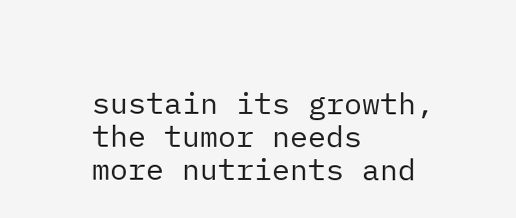sustain its growth, the tumor needs more nutrients and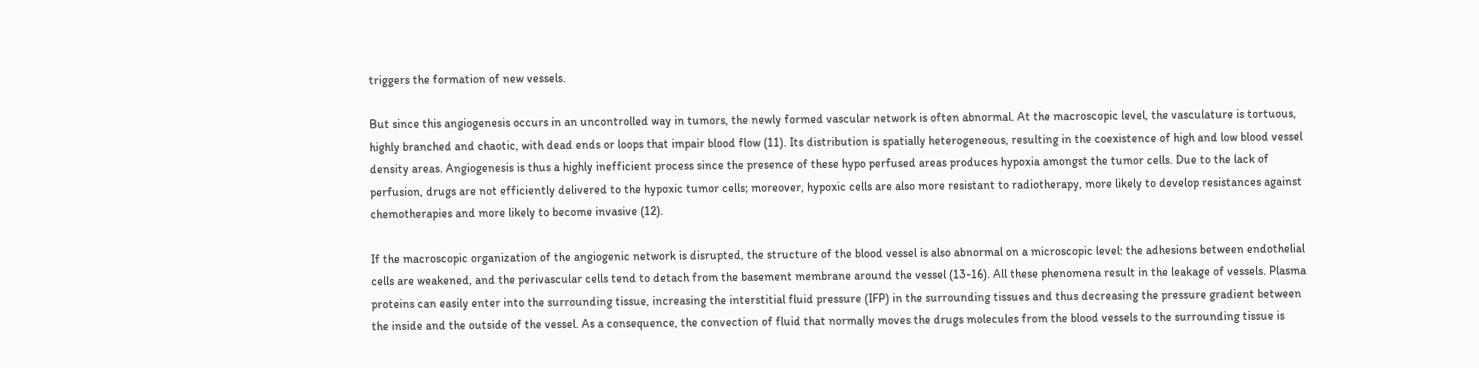triggers the formation of new vessels.

But since this angiogenesis occurs in an uncontrolled way in tumors, the newly formed vascular network is often abnormal. At the macroscopic level, the vasculature is tortuous, highly branched and chaotic, with dead ends or loops that impair blood flow (11). Its distribution is spatially heterogeneous, resulting in the coexistence of high and low blood vessel density areas. Angiogenesis is thus a highly inefficient process since the presence of these hypo perfused areas produces hypoxia amongst the tumor cells. Due to the lack of perfusion, drugs are not efficiently delivered to the hypoxic tumor cells; moreover, hypoxic cells are also more resistant to radiotherapy, more likely to develop resistances against chemotherapies and more likely to become invasive (12).

If the macroscopic organization of the angiogenic network is disrupted, the structure of the blood vessel is also abnormal on a microscopic level: the adhesions between endothelial cells are weakened, and the perivascular cells tend to detach from the basement membrane around the vessel (13-16). All these phenomena result in the leakage of vessels. Plasma proteins can easily enter into the surrounding tissue, increasing the interstitial fluid pressure (IFP) in the surrounding tissues and thus decreasing the pressure gradient between the inside and the outside of the vessel. As a consequence, the convection of fluid that normally moves the drugs molecules from the blood vessels to the surrounding tissue is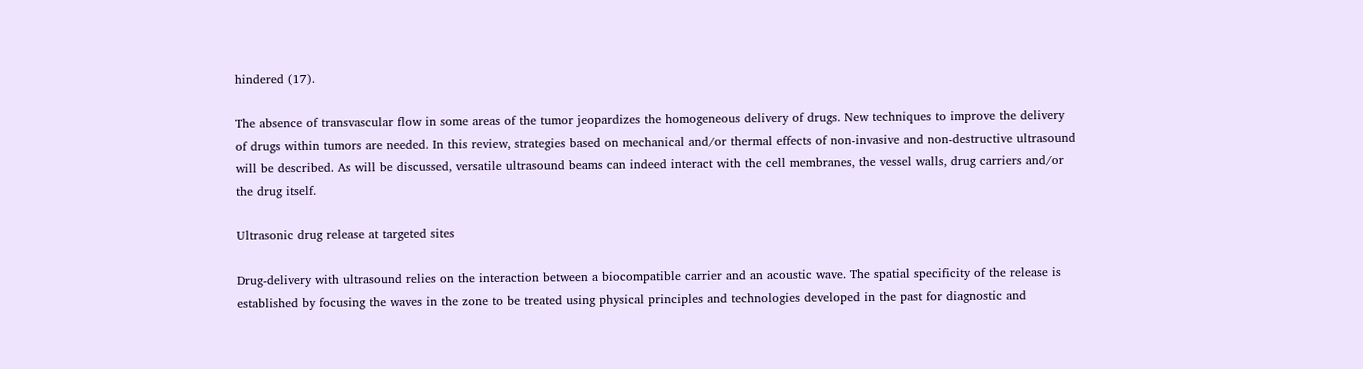hindered (17).

The absence of transvascular flow in some areas of the tumor jeopardizes the homogeneous delivery of drugs. New techniques to improve the delivery of drugs within tumors are needed. In this review, strategies based on mechanical and/or thermal effects of non-invasive and non-destructive ultrasound will be described. As will be discussed, versatile ultrasound beams can indeed interact with the cell membranes, the vessel walls, drug carriers and/or the drug itself.

Ultrasonic drug release at targeted sites

Drug-delivery with ultrasound relies on the interaction between a biocompatible carrier and an acoustic wave. The spatial specificity of the release is established by focusing the waves in the zone to be treated using physical principles and technologies developed in the past for diagnostic and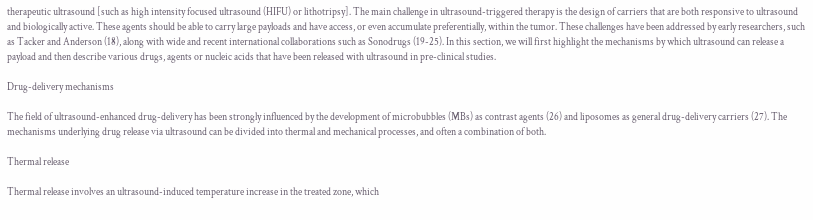therapeutic ultrasound [such as high intensity focused ultrasound (HIFU) or lithotripsy]. The main challenge in ultrasound-triggered therapy is the design of carriers that are both responsive to ultrasound and biologically active. These agents should be able to carry large payloads and have access, or even accumulate preferentially, within the tumor. These challenges have been addressed by early researchers, such as Tacker and Anderson (18), along with wide and recent international collaborations such as Sonodrugs (19-25). In this section, we will first highlight the mechanisms by which ultrasound can release a payload and then describe various drugs, agents or nucleic acids that have been released with ultrasound in pre-clinical studies.

Drug-delivery mechanisms

The field of ultrasound-enhanced drug-delivery has been strongly influenced by the development of microbubbles (MBs) as contrast agents (26) and liposomes as general drug-delivery carriers (27). The mechanisms underlying drug release via ultrasound can be divided into thermal and mechanical processes, and often a combination of both.

Thermal release

Thermal release involves an ultrasound-induced temperature increase in the treated zone, which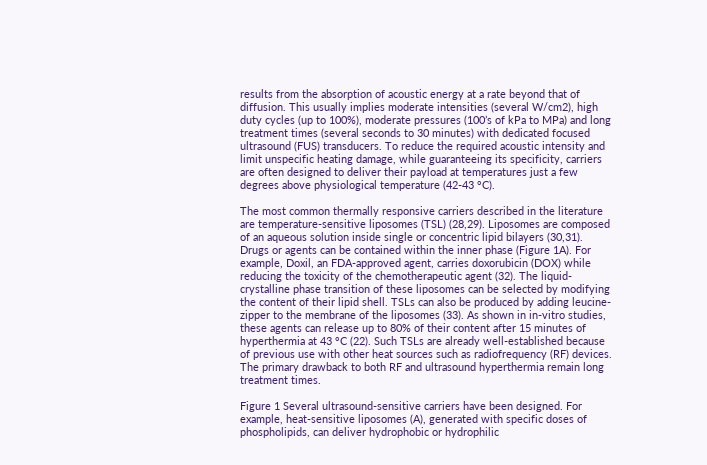results from the absorption of acoustic energy at a rate beyond that of diffusion. This usually implies moderate intensities (several W/cm2), high duty cycles (up to 100%), moderate pressures (100’s of kPa to MPa) and long treatment times (several seconds to 30 minutes) with dedicated focused ultrasound (FUS) transducers. To reduce the required acoustic intensity and limit unspecific heating damage, while guaranteeing its specificity, carriers are often designed to deliver their payload at temperatures just a few degrees above physiological temperature (42-43 °C).

The most common thermally responsive carriers described in the literature are temperature-sensitive liposomes (TSL) (28,29). Liposomes are composed of an aqueous solution inside single or concentric lipid bilayers (30,31). Drugs or agents can be contained within the inner phase (Figure 1A). For example, Doxil, an FDA-approved agent, carries doxorubicin (DOX) while reducing the toxicity of the chemotherapeutic agent (32). The liquid-crystalline phase transition of these liposomes can be selected by modifying the content of their lipid shell. TSLs can also be produced by adding leucine-zipper to the membrane of the liposomes (33). As shown in in-vitro studies, these agents can release up to 80% of their content after 15 minutes of hyperthermia at 43 °C (22). Such TSLs are already well-established because of previous use with other heat sources such as radiofrequency (RF) devices. The primary drawback to both RF and ultrasound hyperthermia remain long treatment times.

Figure 1 Several ultrasound-sensitive carriers have been designed. For example, heat-sensitive liposomes (A), generated with specific doses of phospholipids, can deliver hydrophobic or hydrophilic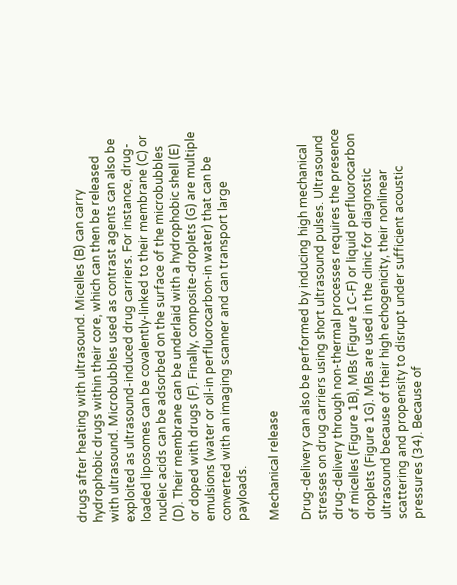drugs after heating with ultrasound. Micelles (B) can carry hydrophobic drugs within their core, which can then be released with ultrasound. Microbubbles used as contrast agents can also be exploited as ultrasound-induced drug carriers. For instance, drug-loaded liposomes can be covalently-linked to their membrane (C) or nucleic acids can be adsorbed on the surface of the microbubbles (D). Their membrane can be underlaid with a hydrophobic shell (E) or doped with drugs (F). Finally, composite-droplets (G) are multiple emulsions (water or oil-in perfluorocarbon-in water) that can be converted with an imaging scanner and can transport large payloads.

Mechanical release

Drug-delivery can also be performed by inducing high mechanical stresses on drug carriers using short ultrasound pulses. Ultrasound drug-delivery through non-thermal processes requires the presence of micelles (Figure 1B), MBs (Figure 1C-F) or liquid perfluorocarbon droplets (Figure 1G). MBs are used in the clinic for diagnostic ultrasound because of their high echogenicity, their nonlinear scattering and propensity to disrupt under sufficient acoustic pressures (34). Because of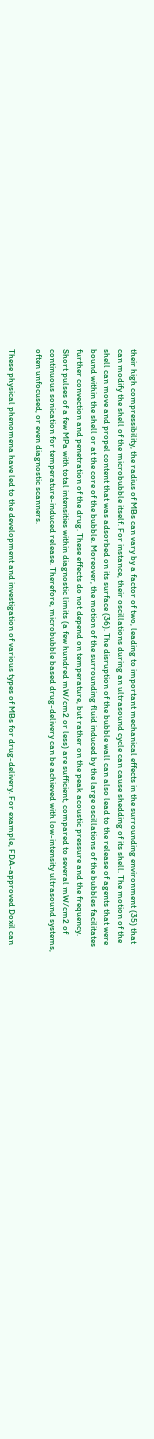their high compressibility, the radius of MBs can vary by a factor of two, leading to important mechanical effects in the surrounding environment (35) that can modify the shell of the microbubble itself. For instance, their oscillations during an ultrasound cycle can cause shedding of its shell. The motion of the shell can move and propel content that was adsorbed on its surface (36). The disruption of the bubble wall can also lead to the release of agents that were bound within the shell or at the core of the bubble. Moreover, the motion of the surrounding fluid induced by the large oscillations of the bubbles facilitates further convection and penetration of the drug. These effects do not depend on temperature, but rather on the peak acoustic pressure and the frequency. Short pulses of a few MPa with total intensities within diagnostic limits (a few hundred mW/cm2 or less) are sufficient, compared to several mW/cm2 of continuous sonication for temperature-induced release. Therefore, microbubble based drug-delivery can be achieved with low-intensity ultrasound systems, often unfocused, or even diagnostic scanners.

These physical phenomena have led to the development and investigation of various types of MBs for drug-delivery. For example, FDA-approved Doxil can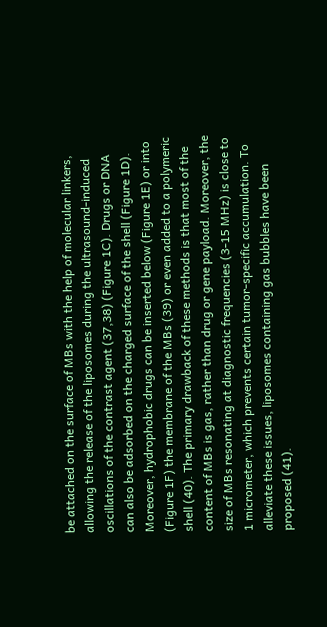be attached on the surface of MBs with the help of molecular linkers, allowing the release of the liposomes during the ultrasound-induced oscillations of the contrast agent (37,38) (Figure 1C). Drugs or DNA can also be adsorbed on the charged surface of the shell (Figure 1D). Moreover, hydrophobic drugs can be inserted below (Figure 1E) or into (Figure 1F) the membrane of the MBs (39) or even added to a polymeric shell (40). The primary drawback of these methods is that most of the content of MBs is gas, rather than drug or gene payload. Moreover, the size of MBs resonating at diagnostic frequencies (3-15 MHz) is close to 1 micrometer, which prevents certain tumor-specific accumulation. To alleviate these issues, liposomes containing gas bubbles have been proposed (41).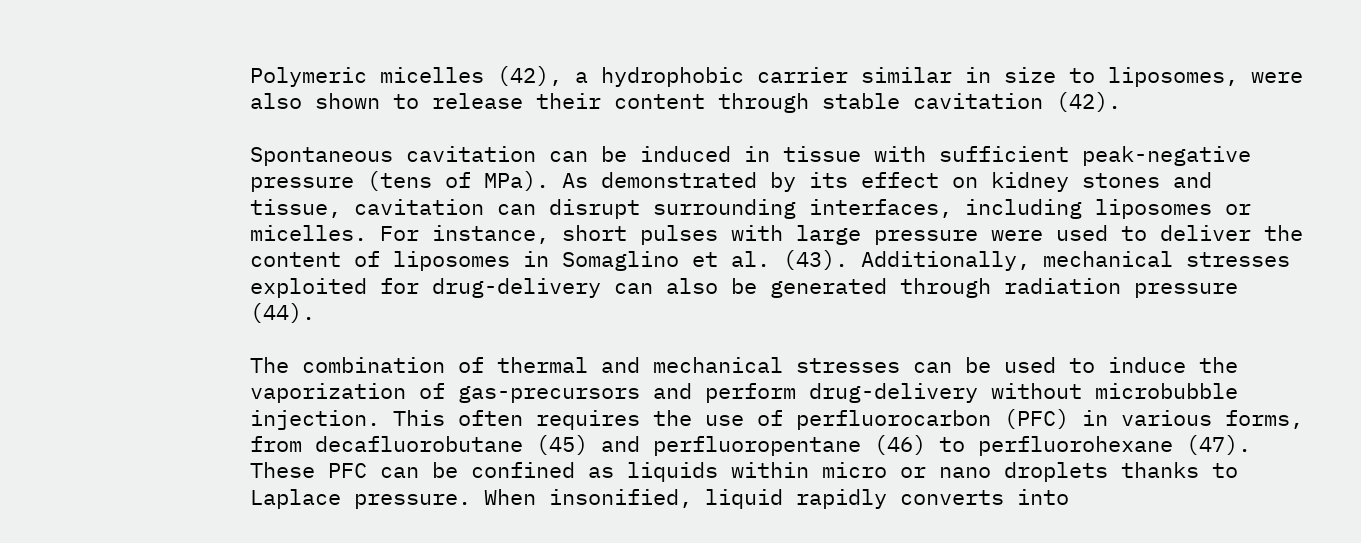Polymeric micelles (42), a hydrophobic carrier similar in size to liposomes, were also shown to release their content through stable cavitation (42).

Spontaneous cavitation can be induced in tissue with sufficient peak-negative pressure (tens of MPa). As demonstrated by its effect on kidney stones and tissue, cavitation can disrupt surrounding interfaces, including liposomes or micelles. For instance, short pulses with large pressure were used to deliver the content of liposomes in Somaglino et al. (43). Additionally, mechanical stresses exploited for drug-delivery can also be generated through radiation pressure (44).

The combination of thermal and mechanical stresses can be used to induce the vaporization of gas-precursors and perform drug-delivery without microbubble injection. This often requires the use of perfluorocarbon (PFC) in various forms, from decafluorobutane (45) and perfluoropentane (46) to perfluorohexane (47). These PFC can be confined as liquids within micro or nano droplets thanks to Laplace pressure. When insonified, liquid rapidly converts into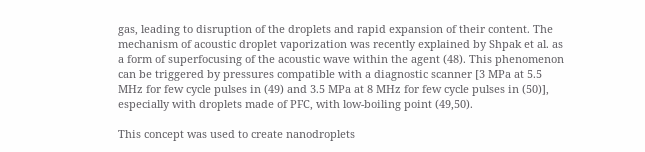gas, leading to disruption of the droplets and rapid expansion of their content. The mechanism of acoustic droplet vaporization was recently explained by Shpak et al. as a form of superfocusing of the acoustic wave within the agent (48). This phenomenon can be triggered by pressures compatible with a diagnostic scanner [3 MPa at 5.5 MHz for few cycle pulses in (49) and 3.5 MPa at 8 MHz for few cycle pulses in (50)], especially with droplets made of PFC, with low-boiling point (49,50).

This concept was used to create nanodroplets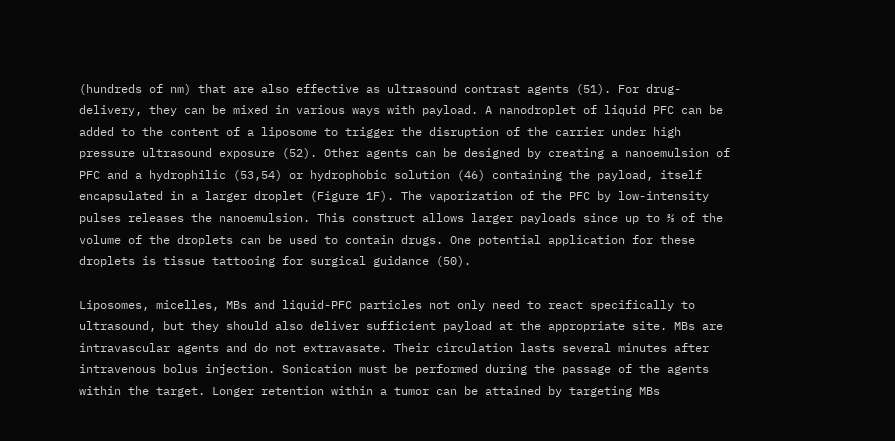(hundreds of nm) that are also effective as ultrasound contrast agents (51). For drug-delivery, they can be mixed in various ways with payload. A nanodroplet of liquid PFC can be added to the content of a liposome to trigger the disruption of the carrier under high pressure ultrasound exposure (52). Other agents can be designed by creating a nanoemulsion of PFC and a hydrophilic (53,54) or hydrophobic solution (46) containing the payload, itself encapsulated in a larger droplet (Figure 1F). The vaporization of the PFC by low-intensity pulses releases the nanoemulsion. This construct allows larger payloads since up to ⅔ of the volume of the droplets can be used to contain drugs. One potential application for these droplets is tissue tattooing for surgical guidance (50).

Liposomes, micelles, MBs and liquid-PFC particles not only need to react specifically to ultrasound, but they should also deliver sufficient payload at the appropriate site. MBs are intravascular agents and do not extravasate. Their circulation lasts several minutes after intravenous bolus injection. Sonication must be performed during the passage of the agents within the target. Longer retention within a tumor can be attained by targeting MBs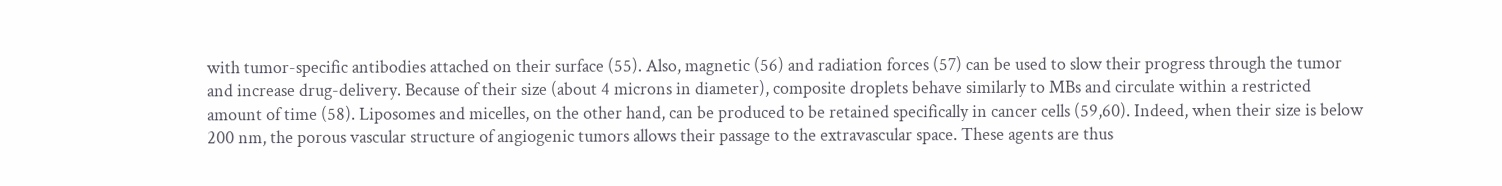with tumor-specific antibodies attached on their surface (55). Also, magnetic (56) and radiation forces (57) can be used to slow their progress through the tumor and increase drug-delivery. Because of their size (about 4 microns in diameter), composite droplets behave similarly to MBs and circulate within a restricted amount of time (58). Liposomes and micelles, on the other hand, can be produced to be retained specifically in cancer cells (59,60). Indeed, when their size is below 200 nm, the porous vascular structure of angiogenic tumors allows their passage to the extravascular space. These agents are thus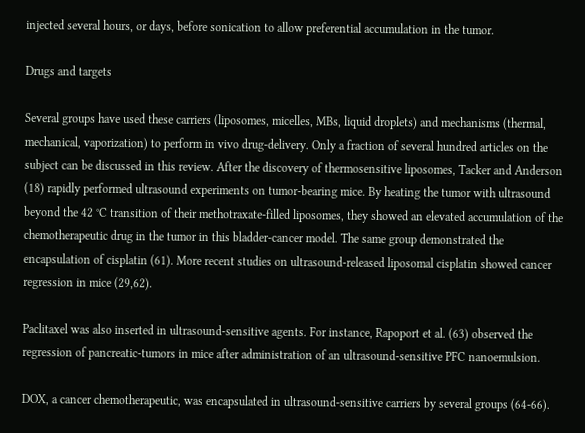injected several hours, or days, before sonication to allow preferential accumulation in the tumor.

Drugs and targets

Several groups have used these carriers (liposomes, micelles, MBs, liquid droplets) and mechanisms (thermal, mechanical, vaporization) to perform in vivo drug-delivery. Only a fraction of several hundred articles on the subject can be discussed in this review. After the discovery of thermosensitive liposomes, Tacker and Anderson (18) rapidly performed ultrasound experiments on tumor-bearing mice. By heating the tumor with ultrasound beyond the 42 °C transition of their methotraxate-filled liposomes, they showed an elevated accumulation of the chemotherapeutic drug in the tumor in this bladder-cancer model. The same group demonstrated the encapsulation of cisplatin (61). More recent studies on ultrasound-released liposomal cisplatin showed cancer regression in mice (29,62).

Paclitaxel was also inserted in ultrasound-sensitive agents. For instance, Rapoport et al. (63) observed the regression of pancreatic-tumors in mice after administration of an ultrasound-sensitive PFC nanoemulsion.

DOX, a cancer chemotherapeutic, was encapsulated in ultrasound-sensitive carriers by several groups (64-66).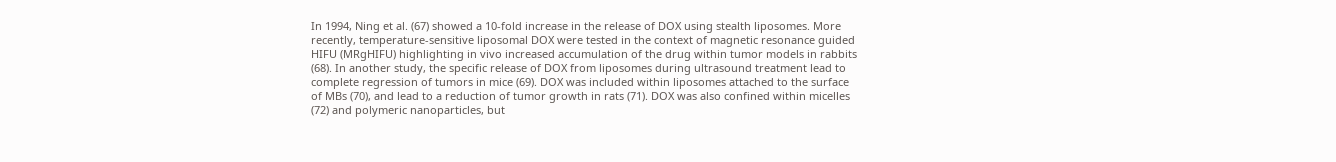In 1994, Ning et al. (67) showed a 10-fold increase in the release of DOX using stealth liposomes. More recently, temperature-sensitive liposomal DOX were tested in the context of magnetic resonance guided HIFU (MRgHIFU) highlighting in vivo increased accumulation of the drug within tumor models in rabbits (68). In another study, the specific release of DOX from liposomes during ultrasound treatment lead to complete regression of tumors in mice (69). DOX was included within liposomes attached to the surface of MBs (70), and lead to a reduction of tumor growth in rats (71). DOX was also confined within micelles (72) and polymeric nanoparticles, but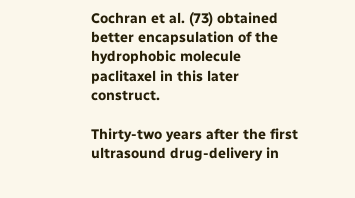Cochran et al. (73) obtained better encapsulation of the hydrophobic molecule paclitaxel in this later construct.

Thirty-two years after the first ultrasound drug-delivery in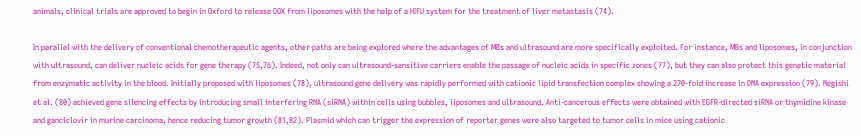animals, clinical trials are approved to begin in Oxford to release DOX from liposomes with the help of a HIFU system for the treatment of liver metastasis (74).

In parallel with the delivery of conventional chemotherapeutic agents, other paths are being explored where the advantages of MBs and ultrasound are more specifically exploited. For instance, MBs and liposomes, in conjunction with ultrasound, can deliver nucleic acids for gene therapy (75,76). Indeed, not only can ultrasound-sensitive carriers enable the passage of nucleic acids in specific zones (77), but they can also protect this genetic material from enzymatic activity in the blood. Initially proposed with liposomes (78), ultrasound gene delivery was rapidly performed with cationic lipid transfection complex showing a 270-fold increase in DNA expression (79). Negishi et al. (80) achieved gene silencing effects by introducing small interfering RNA (siRNA) within cells using bubbles, liposomes and ultrasound. Anti-cancerous effects were obtained with EGFR-directed siRNA or thymidine kinase and ganciclovir in murine carcinoma, hence reducing tumor growth (81,82). Plasmid which can trigger the expression of reporter genes were also targeted to tumor cells in mice using cationic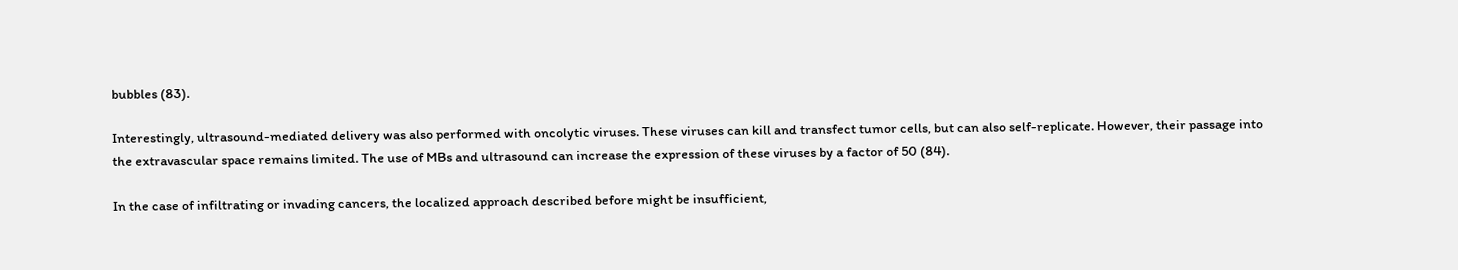bubbles (83).

Interestingly, ultrasound-mediated delivery was also performed with oncolytic viruses. These viruses can kill and transfect tumor cells, but can also self-replicate. However, their passage into the extravascular space remains limited. The use of MBs and ultrasound can increase the expression of these viruses by a factor of 50 (84).

In the case of infiltrating or invading cancers, the localized approach described before might be insufficient,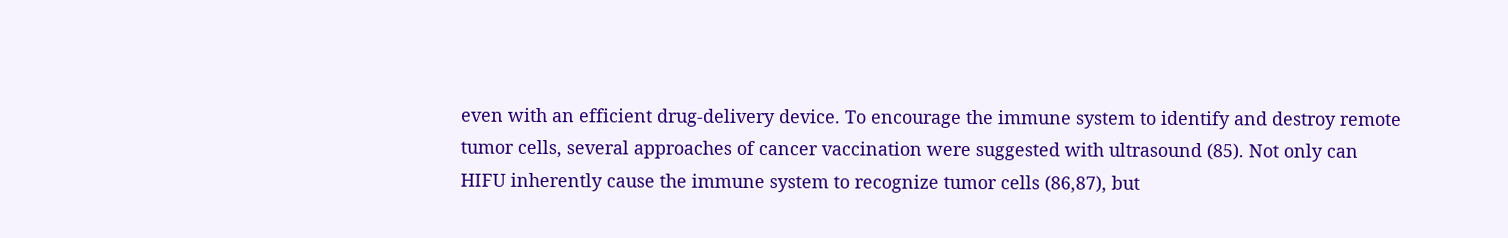even with an efficient drug-delivery device. To encourage the immune system to identify and destroy remote tumor cells, several approaches of cancer vaccination were suggested with ultrasound (85). Not only can HIFU inherently cause the immune system to recognize tumor cells (86,87), but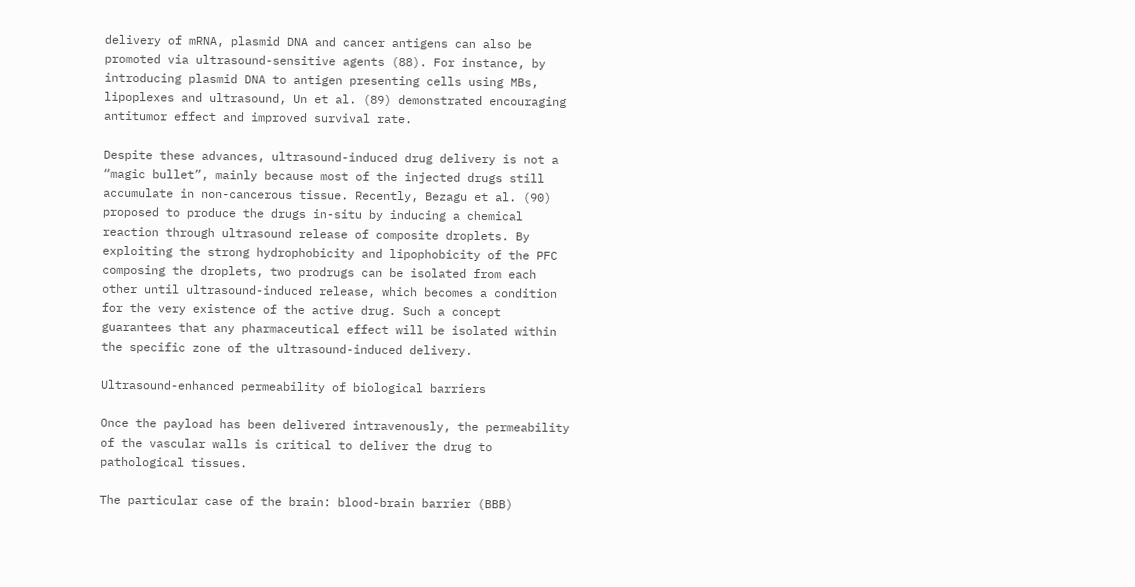delivery of mRNA, plasmid DNA and cancer antigens can also be promoted via ultrasound-sensitive agents (88). For instance, by introducing plasmid DNA to antigen presenting cells using MBs, lipoplexes and ultrasound, Un et al. (89) demonstrated encouraging antitumor effect and improved survival rate.

Despite these advances, ultrasound-induced drug delivery is not a “magic bullet”, mainly because most of the injected drugs still accumulate in non-cancerous tissue. Recently, Bezagu et al. (90) proposed to produce the drugs in-situ by inducing a chemical reaction through ultrasound release of composite droplets. By exploiting the strong hydrophobicity and lipophobicity of the PFC composing the droplets, two prodrugs can be isolated from each other until ultrasound-induced release, which becomes a condition for the very existence of the active drug. Such a concept guarantees that any pharmaceutical effect will be isolated within the specific zone of the ultrasound-induced delivery.

Ultrasound-enhanced permeability of biological barriers

Once the payload has been delivered intravenously, the permeability of the vascular walls is critical to deliver the drug to pathological tissues.

The particular case of the brain: blood-brain barrier (BBB)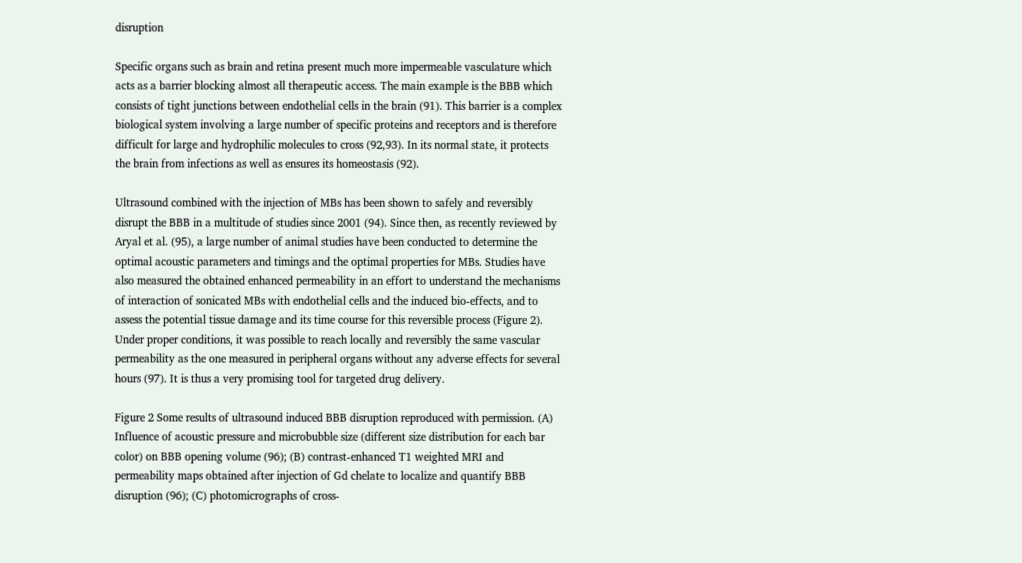disruption

Specific organs such as brain and retina present much more impermeable vasculature which acts as a barrier blocking almost all therapeutic access. The main example is the BBB which consists of tight junctions between endothelial cells in the brain (91). This barrier is a complex biological system involving a large number of specific proteins and receptors and is therefore difficult for large and hydrophilic molecules to cross (92,93). In its normal state, it protects the brain from infections as well as ensures its homeostasis (92).

Ultrasound combined with the injection of MBs has been shown to safely and reversibly disrupt the BBB in a multitude of studies since 2001 (94). Since then, as recently reviewed by Aryal et al. (95), a large number of animal studies have been conducted to determine the optimal acoustic parameters and timings and the optimal properties for MBs. Studies have also measured the obtained enhanced permeability in an effort to understand the mechanisms of interaction of sonicated MBs with endothelial cells and the induced bio-effects, and to assess the potential tissue damage and its time course for this reversible process (Figure 2). Under proper conditions, it was possible to reach locally and reversibly the same vascular permeability as the one measured in peripheral organs without any adverse effects for several hours (97). It is thus a very promising tool for targeted drug delivery.

Figure 2 Some results of ultrasound induced BBB disruption reproduced with permission. (A) Influence of acoustic pressure and microbubble size (different size distribution for each bar color) on BBB opening volume (96); (B) contrast-enhanced T1 weighted MRI and permeability maps obtained after injection of Gd chelate to localize and quantify BBB disruption (96); (C) photomicrographs of cross-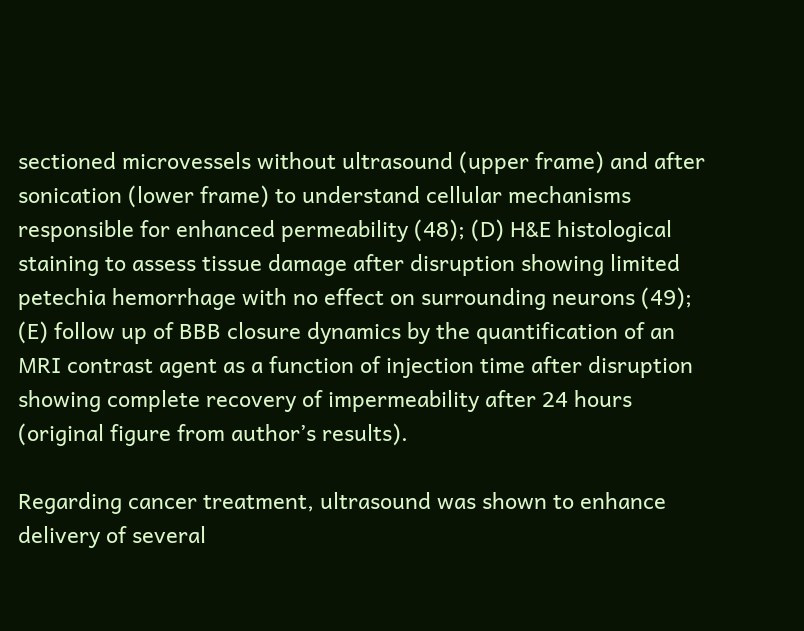sectioned microvessels without ultrasound (upper frame) and after sonication (lower frame) to understand cellular mechanisms responsible for enhanced permeability (48); (D) H&E histological staining to assess tissue damage after disruption showing limited petechia hemorrhage with no effect on surrounding neurons (49); (E) follow up of BBB closure dynamics by the quantification of an MRI contrast agent as a function of injection time after disruption showing complete recovery of impermeability after 24 hours (original figure from author’s results).

Regarding cancer treatment, ultrasound was shown to enhance delivery of several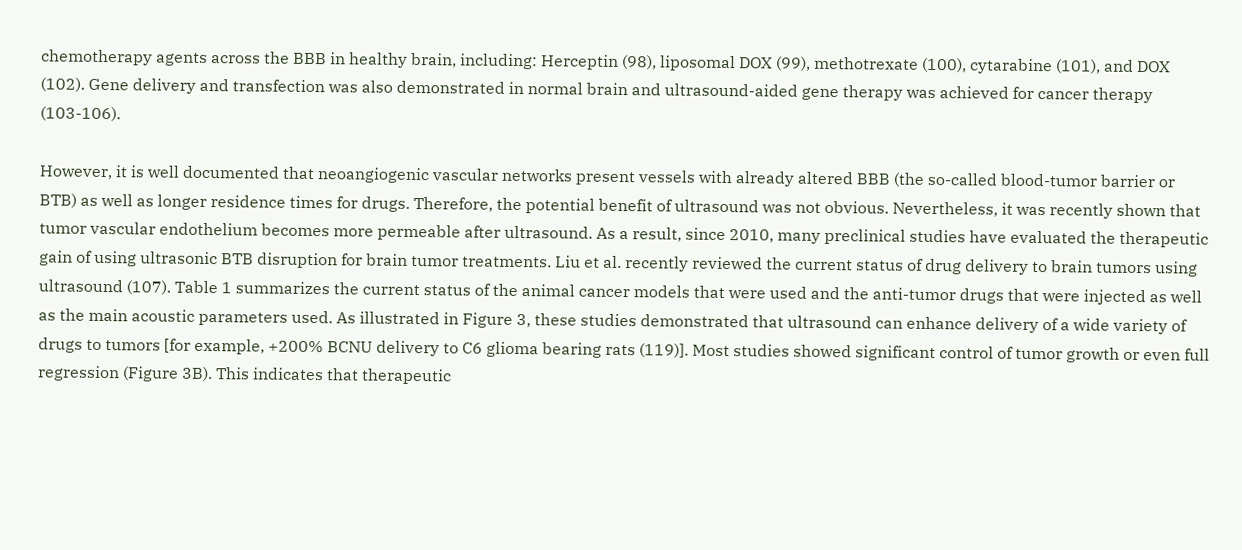chemotherapy agents across the BBB in healthy brain, including: Herceptin (98), liposomal DOX (99), methotrexate (100), cytarabine (101), and DOX (102). Gene delivery and transfection was also demonstrated in normal brain and ultrasound-aided gene therapy was achieved for cancer therapy (103-106).

However, it is well documented that neoangiogenic vascular networks present vessels with already altered BBB (the so-called blood-tumor barrier or BTB) as well as longer residence times for drugs. Therefore, the potential benefit of ultrasound was not obvious. Nevertheless, it was recently shown that tumor vascular endothelium becomes more permeable after ultrasound. As a result, since 2010, many preclinical studies have evaluated the therapeutic gain of using ultrasonic BTB disruption for brain tumor treatments. Liu et al. recently reviewed the current status of drug delivery to brain tumors using ultrasound (107). Table 1 summarizes the current status of the animal cancer models that were used and the anti-tumor drugs that were injected as well as the main acoustic parameters used. As illustrated in Figure 3, these studies demonstrated that ultrasound can enhance delivery of a wide variety of drugs to tumors [for example, +200% BCNU delivery to C6 glioma bearing rats (119)]. Most studies showed significant control of tumor growth or even full regression (Figure 3B). This indicates that therapeutic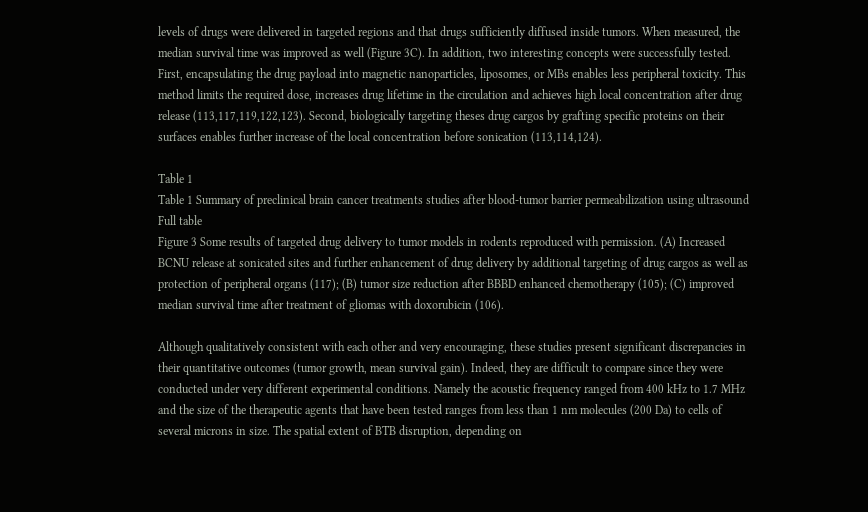levels of drugs were delivered in targeted regions and that drugs sufficiently diffused inside tumors. When measured, the median survival time was improved as well (Figure 3C). In addition, two interesting concepts were successfully tested. First, encapsulating the drug payload into magnetic nanoparticles, liposomes, or MBs enables less peripheral toxicity. This method limits the required dose, increases drug lifetime in the circulation and achieves high local concentration after drug release (113,117,119,122,123). Second, biologically targeting theses drug cargos by grafting specific proteins on their surfaces enables further increase of the local concentration before sonication (113,114,124).

Table 1
Table 1 Summary of preclinical brain cancer treatments studies after blood-tumor barrier permeabilization using ultrasound
Full table
Figure 3 Some results of targeted drug delivery to tumor models in rodents reproduced with permission. (A) Increased BCNU release at sonicated sites and further enhancement of drug delivery by additional targeting of drug cargos as well as protection of peripheral organs (117); (B) tumor size reduction after BBBD enhanced chemotherapy (105); (C) improved median survival time after treatment of gliomas with doxorubicin (106).

Although qualitatively consistent with each other and very encouraging, these studies present significant discrepancies in their quantitative outcomes (tumor growth, mean survival gain). Indeed, they are difficult to compare since they were conducted under very different experimental conditions. Namely the acoustic frequency ranged from 400 kHz to 1.7 MHz and the size of the therapeutic agents that have been tested ranges from less than 1 nm molecules (200 Da) to cells of several microns in size. The spatial extent of BTB disruption, depending on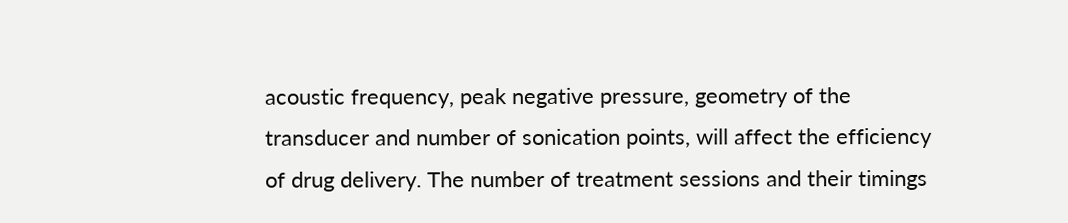acoustic frequency, peak negative pressure, geometry of the transducer and number of sonication points, will affect the efficiency of drug delivery. The number of treatment sessions and their timings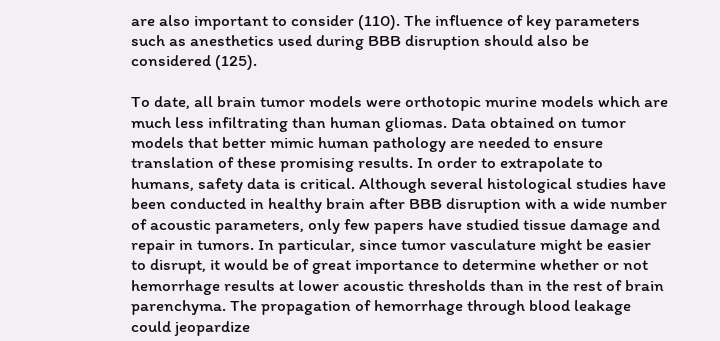are also important to consider (110). The influence of key parameters such as anesthetics used during BBB disruption should also be considered (125).

To date, all brain tumor models were orthotopic murine models which are much less infiltrating than human gliomas. Data obtained on tumor models that better mimic human pathology are needed to ensure translation of these promising results. In order to extrapolate to humans, safety data is critical. Although several histological studies have been conducted in healthy brain after BBB disruption with a wide number of acoustic parameters, only few papers have studied tissue damage and repair in tumors. In particular, since tumor vasculature might be easier to disrupt, it would be of great importance to determine whether or not hemorrhage results at lower acoustic thresholds than in the rest of brain parenchyma. The propagation of hemorrhage through blood leakage could jeopardize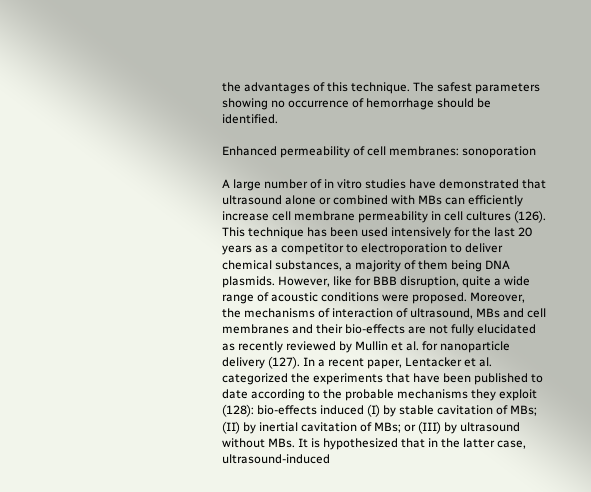the advantages of this technique. The safest parameters showing no occurrence of hemorrhage should be identified.

Enhanced permeability of cell membranes: sonoporation

A large number of in vitro studies have demonstrated that ultrasound alone or combined with MBs can efficiently increase cell membrane permeability in cell cultures (126). This technique has been used intensively for the last 20 years as a competitor to electroporation to deliver chemical substances, a majority of them being DNA plasmids. However, like for BBB disruption, quite a wide range of acoustic conditions were proposed. Moreover, the mechanisms of interaction of ultrasound, MBs and cell membranes and their bio-effects are not fully elucidated as recently reviewed by Mullin et al. for nanoparticle delivery (127). In a recent paper, Lentacker et al. categorized the experiments that have been published to date according to the probable mechanisms they exploit (128): bio-effects induced (I) by stable cavitation of MBs; (II) by inertial cavitation of MBs; or (III) by ultrasound without MBs. It is hypothesized that in the latter case, ultrasound-induced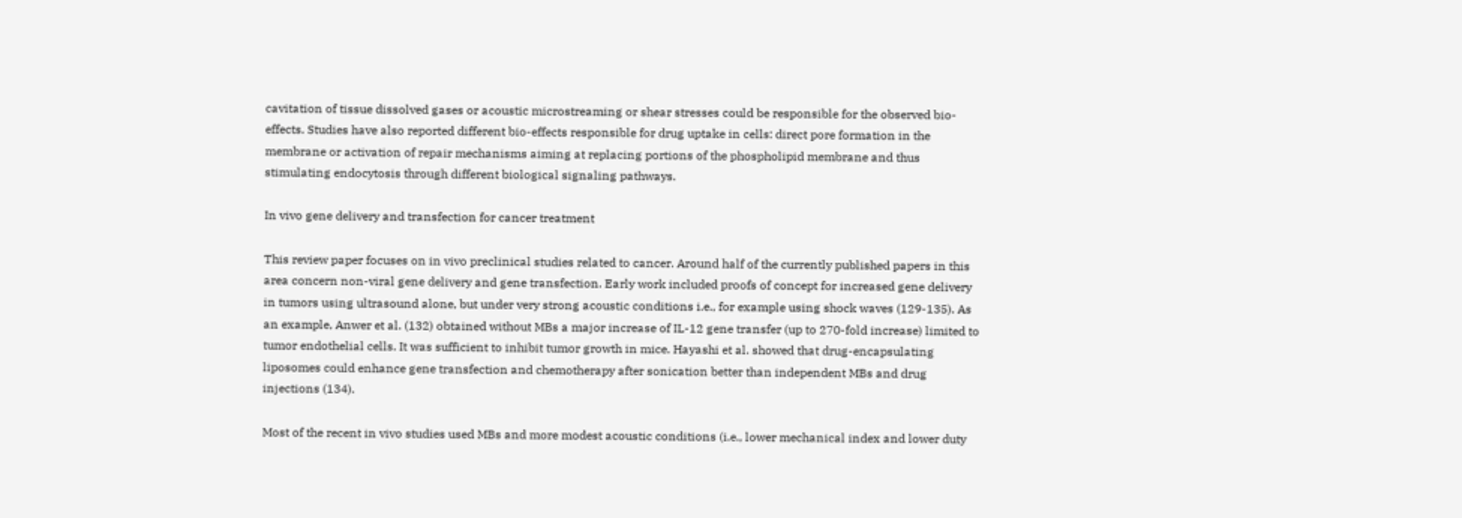cavitation of tissue dissolved gases or acoustic microstreaming or shear stresses could be responsible for the observed bio-effects. Studies have also reported different bio-effects responsible for drug uptake in cells: direct pore formation in the membrane or activation of repair mechanisms aiming at replacing portions of the phospholipid membrane and thus stimulating endocytosis through different biological signaling pathways.

In vivo gene delivery and transfection for cancer treatment

This review paper focuses on in vivo preclinical studies related to cancer. Around half of the currently published papers in this area concern non-viral gene delivery and gene transfection. Early work included proofs of concept for increased gene delivery in tumors using ultrasound alone, but under very strong acoustic conditions i.e., for example using shock waves (129-135). As an example, Anwer et al. (132) obtained without MBs a major increase of IL-12 gene transfer (up to 270-fold increase) limited to tumor endothelial cells. It was sufficient to inhibit tumor growth in mice. Hayashi et al. showed that drug-encapsulating liposomes could enhance gene transfection and chemotherapy after sonication better than independent MBs and drug injections (134).

Most of the recent in vivo studies used MBs and more modest acoustic conditions (i.e., lower mechanical index and lower duty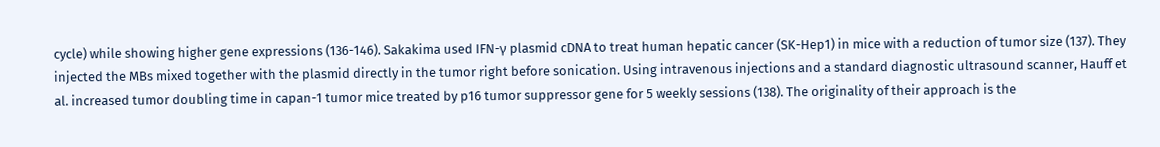cycle) while showing higher gene expressions (136-146). Sakakima used IFN-γ plasmid cDNA to treat human hepatic cancer (SK-Hep1) in mice with a reduction of tumor size (137). They injected the MBs mixed together with the plasmid directly in the tumor right before sonication. Using intravenous injections and a standard diagnostic ultrasound scanner, Hauff et al. increased tumor doubling time in capan-1 tumor mice treated by p16 tumor suppressor gene for 5 weekly sessions (138). The originality of their approach is the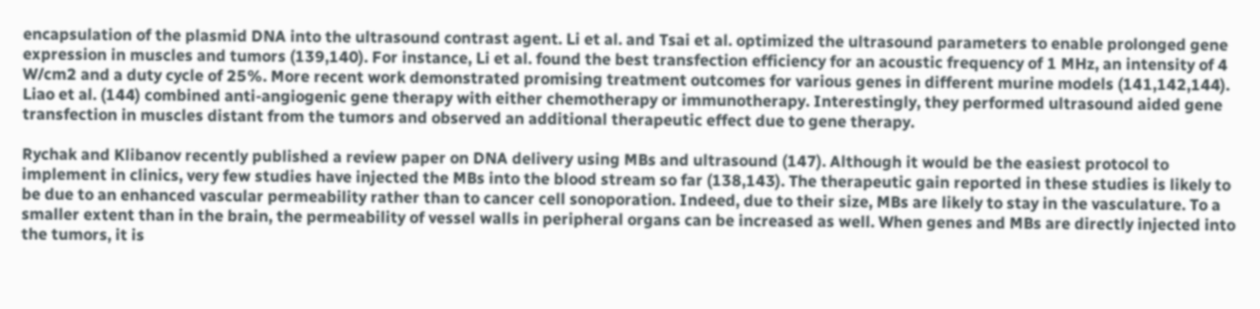encapsulation of the plasmid DNA into the ultrasound contrast agent. Li et al. and Tsai et al. optimized the ultrasound parameters to enable prolonged gene expression in muscles and tumors (139,140). For instance, Li et al. found the best transfection efficiency for an acoustic frequency of 1 MHz, an intensity of 4 W/cm2 and a duty cycle of 25%. More recent work demonstrated promising treatment outcomes for various genes in different murine models (141,142,144). Liao et al. (144) combined anti-angiogenic gene therapy with either chemotherapy or immunotherapy. Interestingly, they performed ultrasound aided gene transfection in muscles distant from the tumors and observed an additional therapeutic effect due to gene therapy.

Rychak and Klibanov recently published a review paper on DNA delivery using MBs and ultrasound (147). Although it would be the easiest protocol to implement in clinics, very few studies have injected the MBs into the blood stream so far (138,143). The therapeutic gain reported in these studies is likely to be due to an enhanced vascular permeability rather than to cancer cell sonoporation. Indeed, due to their size, MBs are likely to stay in the vasculature. To a smaller extent than in the brain, the permeability of vessel walls in peripheral organs can be increased as well. When genes and MBs are directly injected into the tumors, it is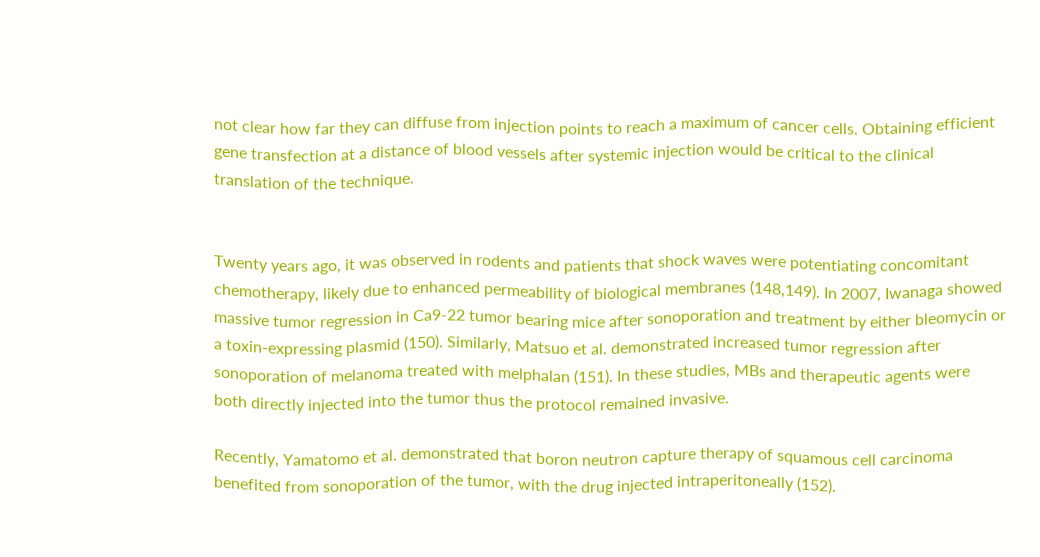not clear how far they can diffuse from injection points to reach a maximum of cancer cells. Obtaining efficient gene transfection at a distance of blood vessels after systemic injection would be critical to the clinical translation of the technique.


Twenty years ago, it was observed in rodents and patients that shock waves were potentiating concomitant chemotherapy, likely due to enhanced permeability of biological membranes (148,149). In 2007, Iwanaga showed massive tumor regression in Ca9-22 tumor bearing mice after sonoporation and treatment by either bleomycin or a toxin-expressing plasmid (150). Similarly, Matsuo et al. demonstrated increased tumor regression after sonoporation of melanoma treated with melphalan (151). In these studies, MBs and therapeutic agents were both directly injected into the tumor thus the protocol remained invasive.

Recently, Yamatomo et al. demonstrated that boron neutron capture therapy of squamous cell carcinoma benefited from sonoporation of the tumor, with the drug injected intraperitoneally (152).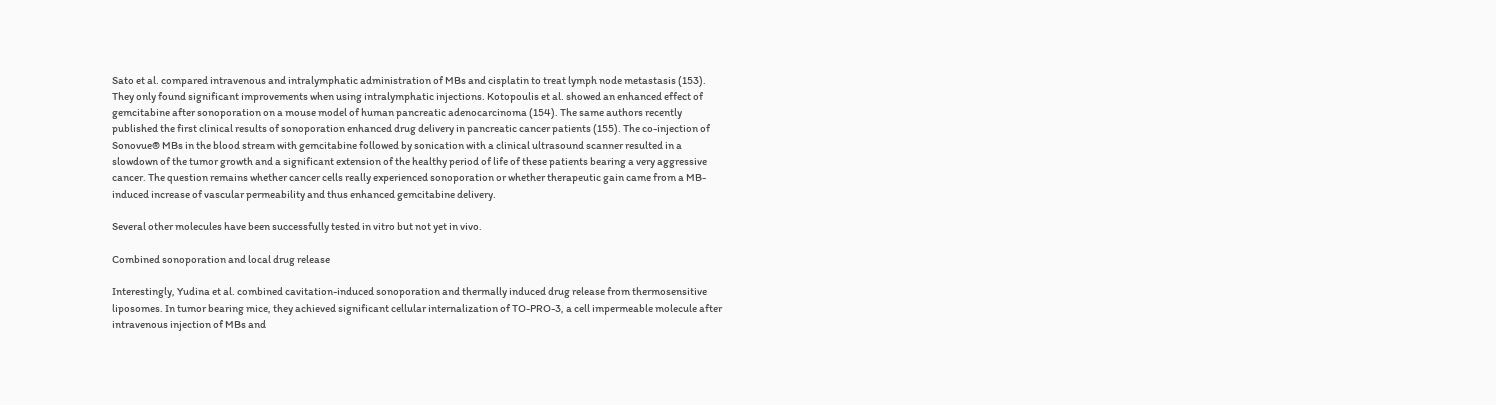Sato et al. compared intravenous and intralymphatic administration of MBs and cisplatin to treat lymph node metastasis (153). They only found significant improvements when using intralymphatic injections. Kotopoulis et al. showed an enhanced effect of gemcitabine after sonoporation on a mouse model of human pancreatic adenocarcinoma (154). The same authors recently published the first clinical results of sonoporation enhanced drug delivery in pancreatic cancer patients (155). The co-injection of Sonovue® MBs in the blood stream with gemcitabine followed by sonication with a clinical ultrasound scanner resulted in a slowdown of the tumor growth and a significant extension of the healthy period of life of these patients bearing a very aggressive cancer. The question remains whether cancer cells really experienced sonoporation or whether therapeutic gain came from a MB-induced increase of vascular permeability and thus enhanced gemcitabine delivery.

Several other molecules have been successfully tested in vitro but not yet in vivo.

Combined sonoporation and local drug release

Interestingly, Yudina et al. combined cavitation-induced sonoporation and thermally induced drug release from thermosensitive liposomes. In tumor bearing mice, they achieved significant cellular internalization of TO-PRO-3, a cell impermeable molecule after intravenous injection of MBs and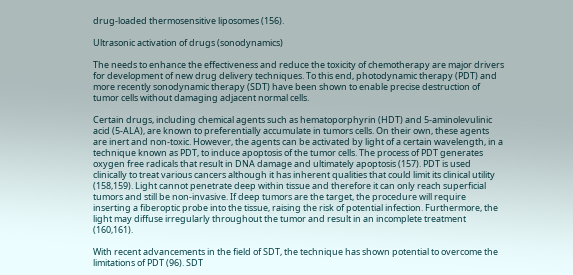drug-loaded thermosensitive liposomes (156).

Ultrasonic activation of drugs (sonodynamics)

The needs to enhance the effectiveness and reduce the toxicity of chemotherapy are major drivers for development of new drug delivery techniques. To this end, photodynamic therapy (PDT) and more recently sonodynamic therapy (SDT) have been shown to enable precise destruction of tumor cells without damaging adjacent normal cells.

Certain drugs, including chemical agents such as hematoporphyrin (HDT) and 5-aminolevulinic acid (5-ALA), are known to preferentially accumulate in tumors cells. On their own, these agents are inert and non-toxic. However, the agents can be activated by light of a certain wavelength, in a technique known as PDT, to induce apoptosis of the tumor cells. The process of PDT generates oxygen free radicals that result in DNA damage and ultimately apoptosis (157). PDT is used clinically to treat various cancers although it has inherent qualities that could limit its clinical utility (158,159). Light cannot penetrate deep within tissue and therefore it can only reach superficial tumors and still be non-invasive. If deep tumors are the target, the procedure will require inserting a fiberoptic probe into the tissue, raising the risk of potential infection. Furthermore, the light may diffuse irregularly throughout the tumor and result in an incomplete treatment (160,161).

With recent advancements in the field of SDT, the technique has shown potential to overcome the limitations of PDT (96). SDT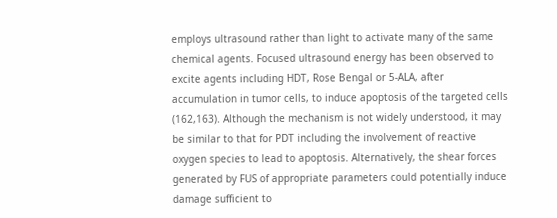employs ultrasound rather than light to activate many of the same chemical agents. Focused ultrasound energy has been observed to excite agents including HDT, Rose Bengal or 5-ALA, after accumulation in tumor cells, to induce apoptosis of the targeted cells (162,163). Although the mechanism is not widely understood, it may be similar to that for PDT including the involvement of reactive oxygen species to lead to apoptosis. Alternatively, the shear forces generated by FUS of appropriate parameters could potentially induce damage sufficient to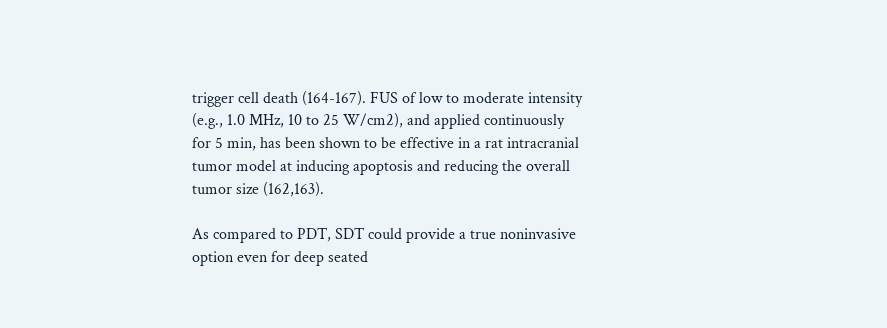trigger cell death (164-167). FUS of low to moderate intensity (e.g., 1.0 MHz, 10 to 25 W/cm2), and applied continuously for 5 min, has been shown to be effective in a rat intracranial tumor model at inducing apoptosis and reducing the overall tumor size (162,163).

As compared to PDT, SDT could provide a true noninvasive option even for deep seated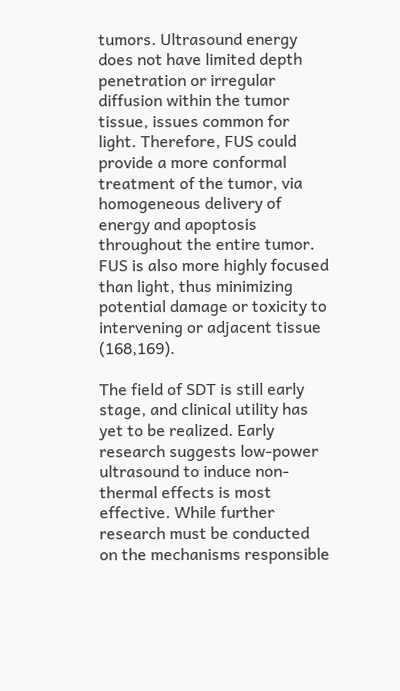tumors. Ultrasound energy does not have limited depth penetration or irregular diffusion within the tumor tissue, issues common for light. Therefore, FUS could provide a more conformal treatment of the tumor, via homogeneous delivery of energy and apoptosis throughout the entire tumor. FUS is also more highly focused than light, thus minimizing potential damage or toxicity to intervening or adjacent tissue (168,169).

The field of SDT is still early stage, and clinical utility has yet to be realized. Early research suggests low-power ultrasound to induce non-thermal effects is most effective. While further research must be conducted on the mechanisms responsible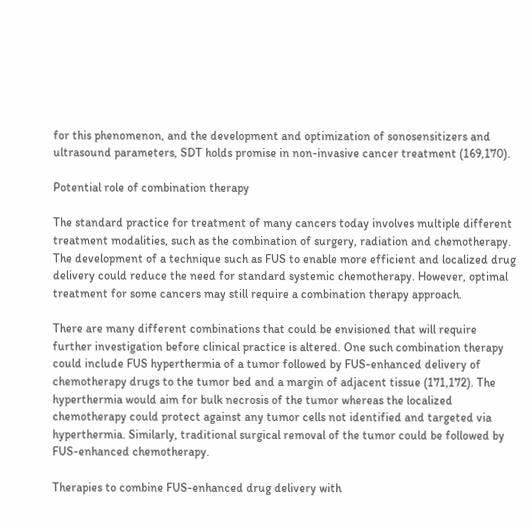for this phenomenon, and the development and optimization of sonosensitizers and ultrasound parameters, SDT holds promise in non-invasive cancer treatment (169,170).

Potential role of combination therapy

The standard practice for treatment of many cancers today involves multiple different treatment modalities, such as the combination of surgery, radiation and chemotherapy. The development of a technique such as FUS to enable more efficient and localized drug delivery could reduce the need for standard systemic chemotherapy. However, optimal treatment for some cancers may still require a combination therapy approach.

There are many different combinations that could be envisioned that will require further investigation before clinical practice is altered. One such combination therapy could include FUS hyperthermia of a tumor followed by FUS-enhanced delivery of chemotherapy drugs to the tumor bed and a margin of adjacent tissue (171,172). The hyperthermia would aim for bulk necrosis of the tumor whereas the localized chemotherapy could protect against any tumor cells not identified and targeted via hyperthermia. Similarly, traditional surgical removal of the tumor could be followed by FUS-enhanced chemotherapy.

Therapies to combine FUS-enhanced drug delivery with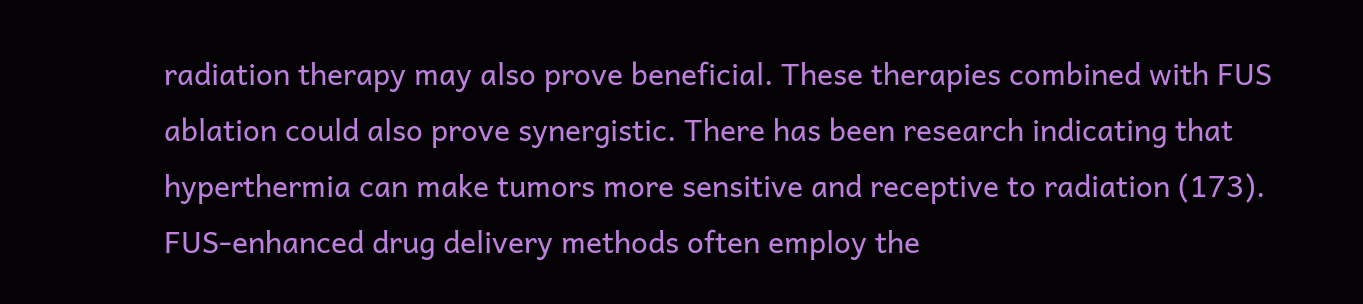radiation therapy may also prove beneficial. These therapies combined with FUS ablation could also prove synergistic. There has been research indicating that hyperthermia can make tumors more sensitive and receptive to radiation (173). FUS-enhanced drug delivery methods often employ the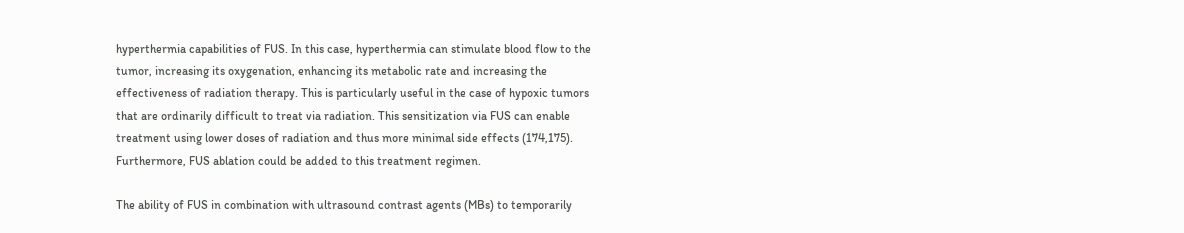hyperthermia capabilities of FUS. In this case, hyperthermia can stimulate blood flow to the tumor, increasing its oxygenation, enhancing its metabolic rate and increasing the effectiveness of radiation therapy. This is particularly useful in the case of hypoxic tumors that are ordinarily difficult to treat via radiation. This sensitization via FUS can enable treatment using lower doses of radiation and thus more minimal side effects (174,175). Furthermore, FUS ablation could be added to this treatment regimen.

The ability of FUS in combination with ultrasound contrast agents (MBs) to temporarily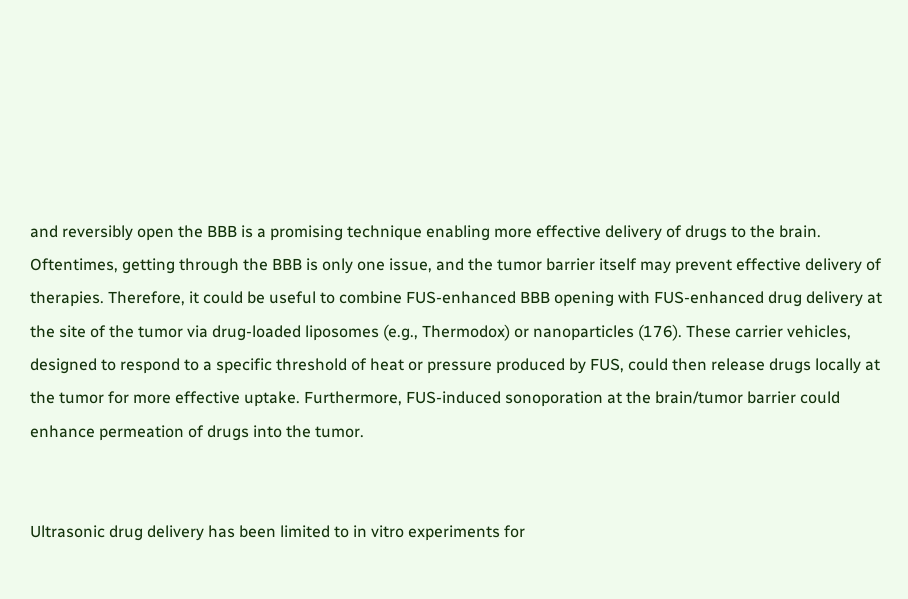and reversibly open the BBB is a promising technique enabling more effective delivery of drugs to the brain. Oftentimes, getting through the BBB is only one issue, and the tumor barrier itself may prevent effective delivery of therapies. Therefore, it could be useful to combine FUS-enhanced BBB opening with FUS-enhanced drug delivery at the site of the tumor via drug-loaded liposomes (e.g., Thermodox) or nanoparticles (176). These carrier vehicles, designed to respond to a specific threshold of heat or pressure produced by FUS, could then release drugs locally at the tumor for more effective uptake. Furthermore, FUS-induced sonoporation at the brain/tumor barrier could enhance permeation of drugs into the tumor.


Ultrasonic drug delivery has been limited to in vitro experiments for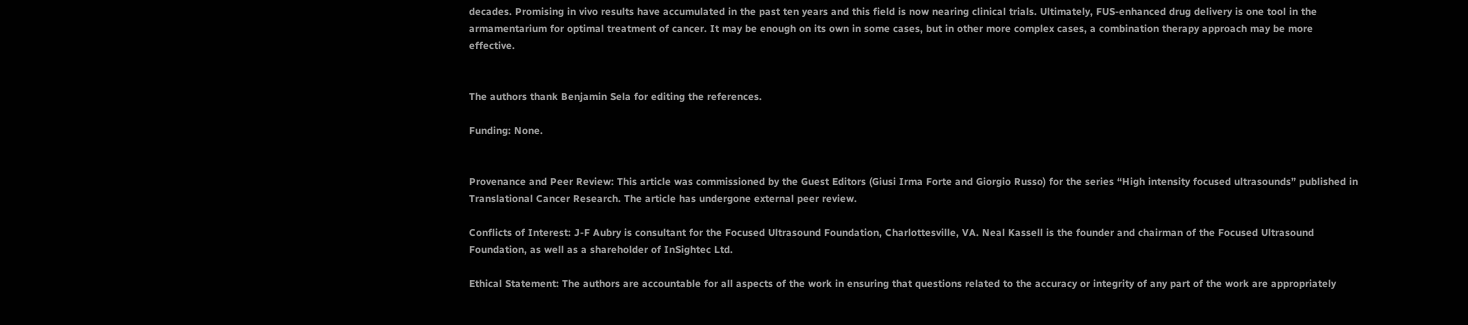decades. Promising in vivo results have accumulated in the past ten years and this field is now nearing clinical trials. Ultimately, FUS-enhanced drug delivery is one tool in the armamentarium for optimal treatment of cancer. It may be enough on its own in some cases, but in other more complex cases, a combination therapy approach may be more effective.


The authors thank Benjamin Sela for editing the references.

Funding: None.


Provenance and Peer Review: This article was commissioned by the Guest Editors (Giusi Irma Forte and Giorgio Russo) for the series “High intensity focused ultrasounds” published in Translational Cancer Research. The article has undergone external peer review.

Conflicts of Interest: J-F Aubry is consultant for the Focused Ultrasound Foundation, Charlottesville, VA. Neal Kassell is the founder and chairman of the Focused Ultrasound Foundation, as well as a shareholder of InSightec Ltd.

Ethical Statement: The authors are accountable for all aspects of the work in ensuring that questions related to the accuracy or integrity of any part of the work are appropriately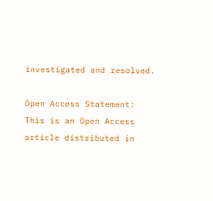investigated and resolved.

Open Access Statement: This is an Open Access article distributed in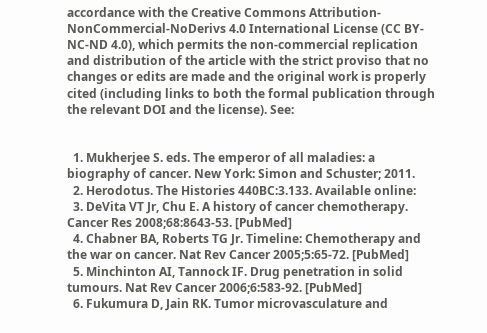accordance with the Creative Commons Attribution-NonCommercial-NoDerivs 4.0 International License (CC BY-NC-ND 4.0), which permits the non-commercial replication and distribution of the article with the strict proviso that no changes or edits are made and the original work is properly cited (including links to both the formal publication through the relevant DOI and the license). See:


  1. Mukherjee S. eds. The emperor of all maladies: a biography of cancer. New York: Simon and Schuster; 2011.
  2. Herodotus. The Histories 440BC:3.133. Available online:
  3. DeVita VT Jr, Chu E. A history of cancer chemotherapy. Cancer Res 2008;68:8643-53. [PubMed]
  4. Chabner BA, Roberts TG Jr. Timeline: Chemotherapy and the war on cancer. Nat Rev Cancer 2005;5:65-72. [PubMed]
  5. Minchinton AI, Tannock IF. Drug penetration in solid tumours. Nat Rev Cancer 2006;6:583-92. [PubMed]
  6. Fukumura D, Jain RK. Tumor microvasculature and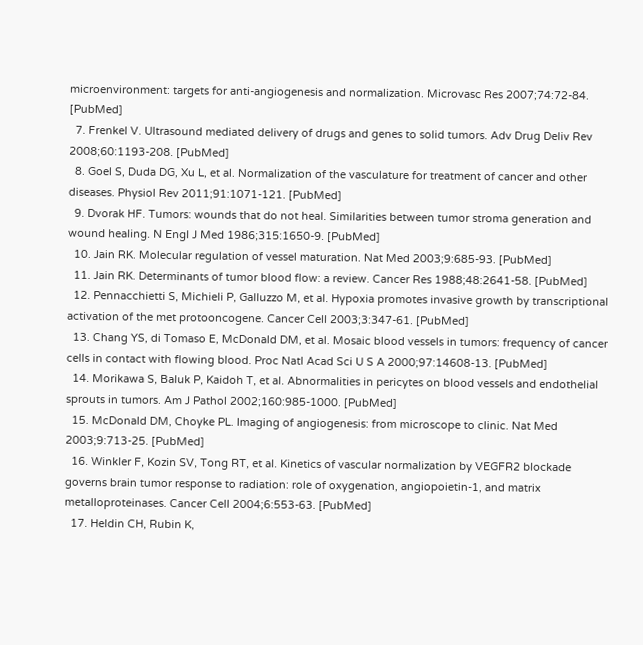microenvironment: targets for anti-angiogenesis and normalization. Microvasc Res 2007;74:72-84. [PubMed]
  7. Frenkel V. Ultrasound mediated delivery of drugs and genes to solid tumors. Adv Drug Deliv Rev 2008;60:1193-208. [PubMed]
  8. Goel S, Duda DG, Xu L, et al. Normalization of the vasculature for treatment of cancer and other diseases. Physiol Rev 2011;91:1071-121. [PubMed]
  9. Dvorak HF. Tumors: wounds that do not heal. Similarities between tumor stroma generation and wound healing. N Engl J Med 1986;315:1650-9. [PubMed]
  10. Jain RK. Molecular regulation of vessel maturation. Nat Med 2003;9:685-93. [PubMed]
  11. Jain RK. Determinants of tumor blood flow: a review. Cancer Res 1988;48:2641-58. [PubMed]
  12. Pennacchietti S, Michieli P, Galluzzo M, et al. Hypoxia promotes invasive growth by transcriptional activation of the met protooncogene. Cancer Cell 2003;3:347-61. [PubMed]
  13. Chang YS, di Tomaso E, McDonald DM, et al. Mosaic blood vessels in tumors: frequency of cancer cells in contact with flowing blood. Proc Natl Acad Sci U S A 2000;97:14608-13. [PubMed]
  14. Morikawa S, Baluk P, Kaidoh T, et al. Abnormalities in pericytes on blood vessels and endothelial sprouts in tumors. Am J Pathol 2002;160:985-1000. [PubMed]
  15. McDonald DM, Choyke PL. Imaging of angiogenesis: from microscope to clinic. Nat Med 2003;9:713-25. [PubMed]
  16. Winkler F, Kozin SV, Tong RT, et al. Kinetics of vascular normalization by VEGFR2 blockade governs brain tumor response to radiation: role of oxygenation, angiopoietin-1, and matrix metalloproteinases. Cancer Cell 2004;6:553-63. [PubMed]
  17. Heldin CH, Rubin K,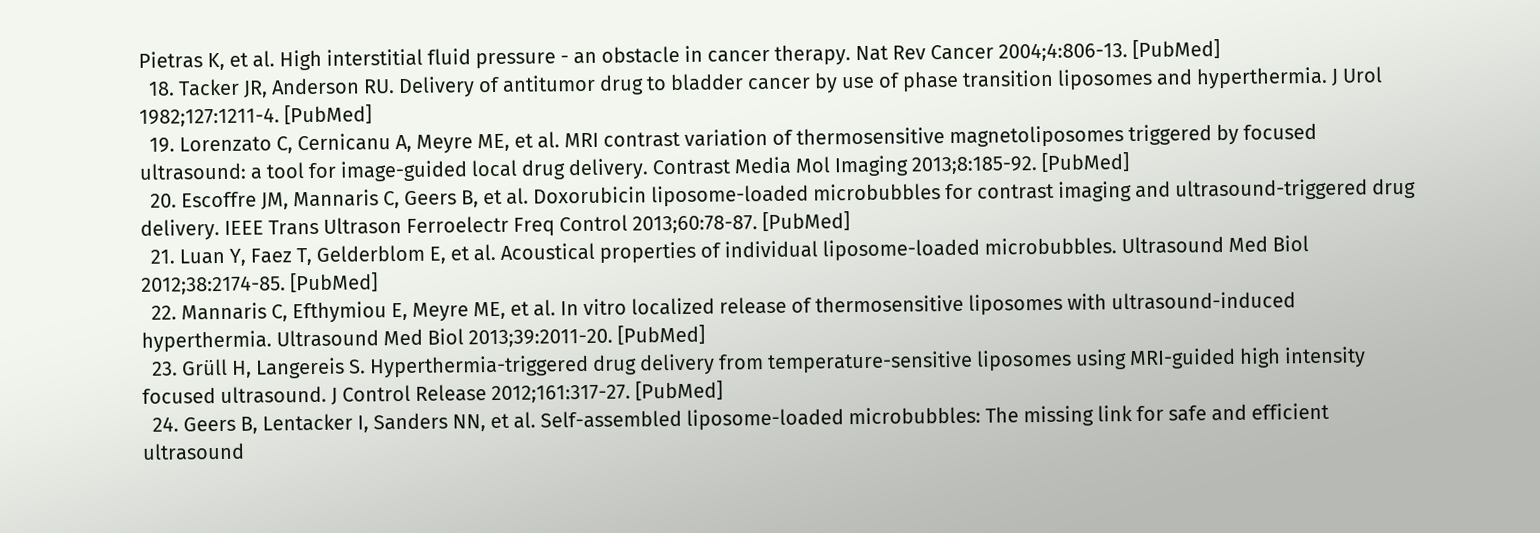Pietras K, et al. High interstitial fluid pressure - an obstacle in cancer therapy. Nat Rev Cancer 2004;4:806-13. [PubMed]
  18. Tacker JR, Anderson RU. Delivery of antitumor drug to bladder cancer by use of phase transition liposomes and hyperthermia. J Urol 1982;127:1211-4. [PubMed]
  19. Lorenzato C, Cernicanu A, Meyre ME, et al. MRI contrast variation of thermosensitive magnetoliposomes triggered by focused ultrasound: a tool for image-guided local drug delivery. Contrast Media Mol Imaging 2013;8:185-92. [PubMed]
  20. Escoffre JM, Mannaris C, Geers B, et al. Doxorubicin liposome-loaded microbubbles for contrast imaging and ultrasound-triggered drug delivery. IEEE Trans Ultrason Ferroelectr Freq Control 2013;60:78-87. [PubMed]
  21. Luan Y, Faez T, Gelderblom E, et al. Acoustical properties of individual liposome-loaded microbubbles. Ultrasound Med Biol 2012;38:2174-85. [PubMed]
  22. Mannaris C, Efthymiou E, Meyre ME, et al. In vitro localized release of thermosensitive liposomes with ultrasound-induced hyperthermia. Ultrasound Med Biol 2013;39:2011-20. [PubMed]
  23. Grüll H, Langereis S. Hyperthermia-triggered drug delivery from temperature-sensitive liposomes using MRI-guided high intensity focused ultrasound. J Control Release 2012;161:317-27. [PubMed]
  24. Geers B, Lentacker I, Sanders NN, et al. Self-assembled liposome-loaded microbubbles: The missing link for safe and efficient ultrasound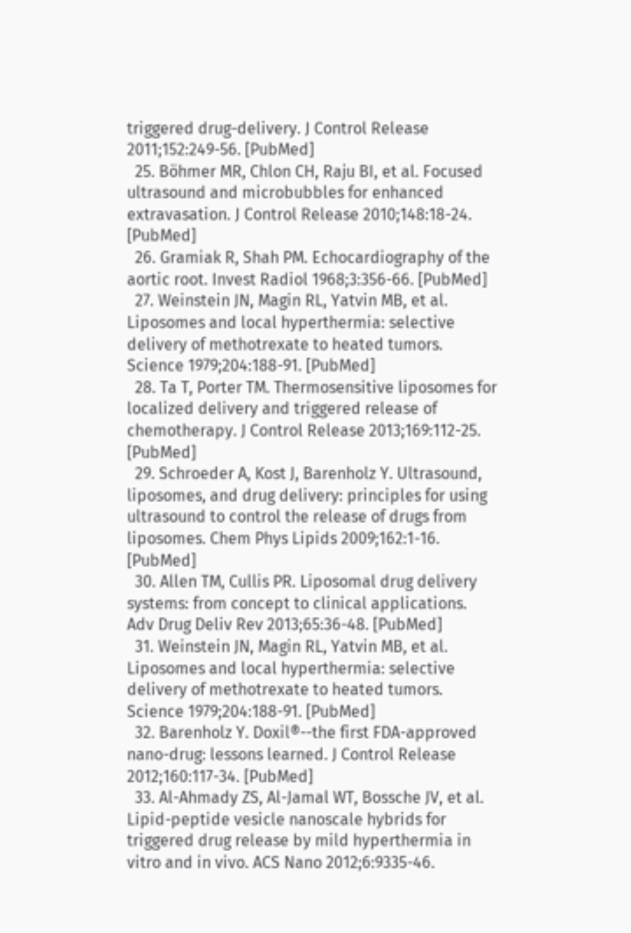triggered drug-delivery. J Control Release 2011;152:249-56. [PubMed]
  25. Böhmer MR, Chlon CH, Raju BI, et al. Focused ultrasound and microbubbles for enhanced extravasation. J Control Release 2010;148:18-24. [PubMed]
  26. Gramiak R, Shah PM. Echocardiography of the aortic root. Invest Radiol 1968;3:356-66. [PubMed]
  27. Weinstein JN, Magin RL, Yatvin MB, et al. Liposomes and local hyperthermia: selective delivery of methotrexate to heated tumors. Science 1979;204:188-91. [PubMed]
  28. Ta T, Porter TM. Thermosensitive liposomes for localized delivery and triggered release of chemotherapy. J Control Release 2013;169:112-25. [PubMed]
  29. Schroeder A, Kost J, Barenholz Y. Ultrasound, liposomes, and drug delivery: principles for using ultrasound to control the release of drugs from liposomes. Chem Phys Lipids 2009;162:1-16. [PubMed]
  30. Allen TM, Cullis PR. Liposomal drug delivery systems: from concept to clinical applications. Adv Drug Deliv Rev 2013;65:36-48. [PubMed]
  31. Weinstein JN, Magin RL, Yatvin MB, et al. Liposomes and local hyperthermia: selective delivery of methotrexate to heated tumors. Science 1979;204:188-91. [PubMed]
  32. Barenholz Y. Doxil®--the first FDA-approved nano-drug: lessons learned. J Control Release 2012;160:117-34. [PubMed]
  33. Al-Ahmady ZS, Al-Jamal WT, Bossche JV, et al. Lipid-peptide vesicle nanoscale hybrids for triggered drug release by mild hyperthermia in vitro and in vivo. ACS Nano 2012;6:9335-46.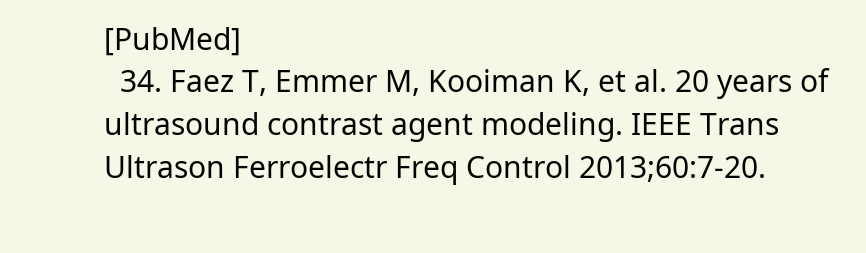[PubMed]
  34. Faez T, Emmer M, Kooiman K, et al. 20 years of ultrasound contrast agent modeling. IEEE Trans Ultrason Ferroelectr Freq Control 2013;60:7-20.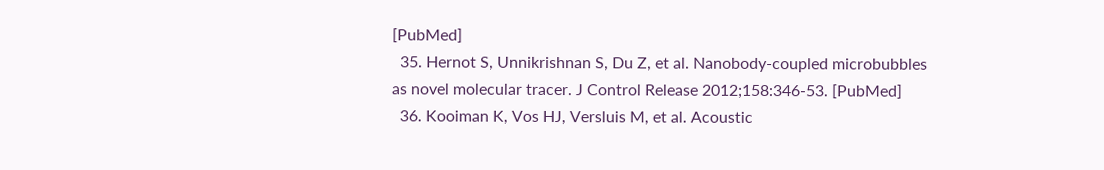[PubMed]
  35. Hernot S, Unnikrishnan S, Du Z, et al. Nanobody-coupled microbubbles as novel molecular tracer. J Control Release 2012;158:346-53. [PubMed]
  36. Kooiman K, Vos HJ, Versluis M, et al. Acoustic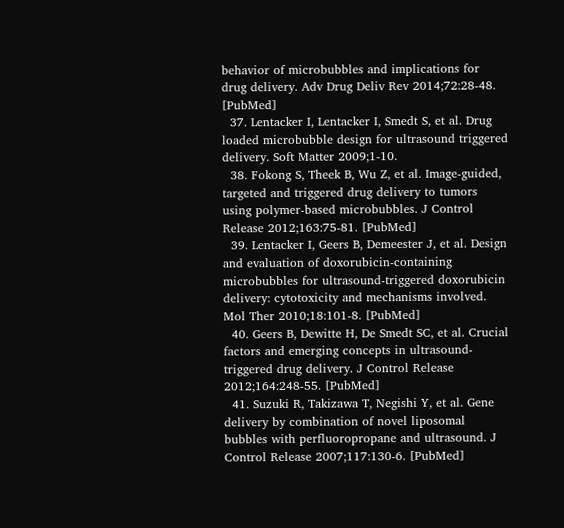behavior of microbubbles and implications for drug delivery. Adv Drug Deliv Rev 2014;72:28-48. [PubMed]
  37. Lentacker I, Lentacker I, Smedt S, et al. Drug loaded microbubble design for ultrasound triggered delivery. Soft Matter 2009;1-10.
  38. Fokong S, Theek B, Wu Z, et al. Image-guided, targeted and triggered drug delivery to tumors using polymer-based microbubbles. J Control Release 2012;163:75-81. [PubMed]
  39. Lentacker I, Geers B, Demeester J, et al. Design and evaluation of doxorubicin-containing microbubbles for ultrasound-triggered doxorubicin delivery: cytotoxicity and mechanisms involved. Mol Ther 2010;18:101-8. [PubMed]
  40. Geers B, Dewitte H, De Smedt SC, et al. Crucial factors and emerging concepts in ultrasound-triggered drug delivery. J Control Release 2012;164:248-55. [PubMed]
  41. Suzuki R, Takizawa T, Negishi Y, et al. Gene delivery by combination of novel liposomal bubbles with perfluoropropane and ultrasound. J Control Release 2007;117:130-6. [PubMed]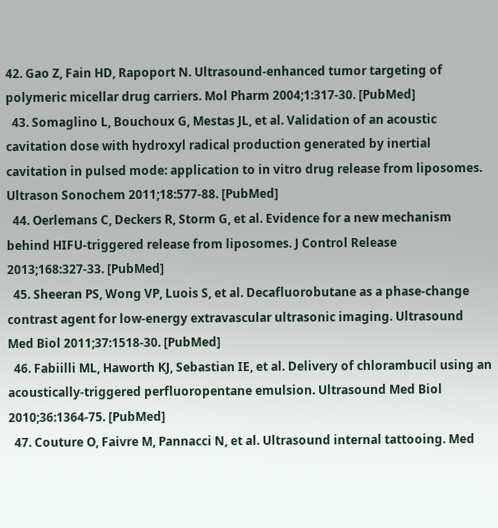42. Gao Z, Fain HD, Rapoport N. Ultrasound-enhanced tumor targeting of polymeric micellar drug carriers. Mol Pharm 2004;1:317-30. [PubMed]
  43. Somaglino L, Bouchoux G, Mestas JL, et al. Validation of an acoustic cavitation dose with hydroxyl radical production generated by inertial cavitation in pulsed mode: application to in vitro drug release from liposomes. Ultrason Sonochem 2011;18:577-88. [PubMed]
  44. Oerlemans C, Deckers R, Storm G, et al. Evidence for a new mechanism behind HIFU-triggered release from liposomes. J Control Release 2013;168:327-33. [PubMed]
  45. Sheeran PS, Wong VP, Luois S, et al. Decafluorobutane as a phase-change contrast agent for low-energy extravascular ultrasonic imaging. Ultrasound Med Biol 2011;37:1518-30. [PubMed]
  46. Fabiilli ML, Haworth KJ, Sebastian IE, et al. Delivery of chlorambucil using an acoustically-triggered perfluoropentane emulsion. Ultrasound Med Biol 2010;36:1364-75. [PubMed]
  47. Couture O, Faivre M, Pannacci N, et al. Ultrasound internal tattooing. Med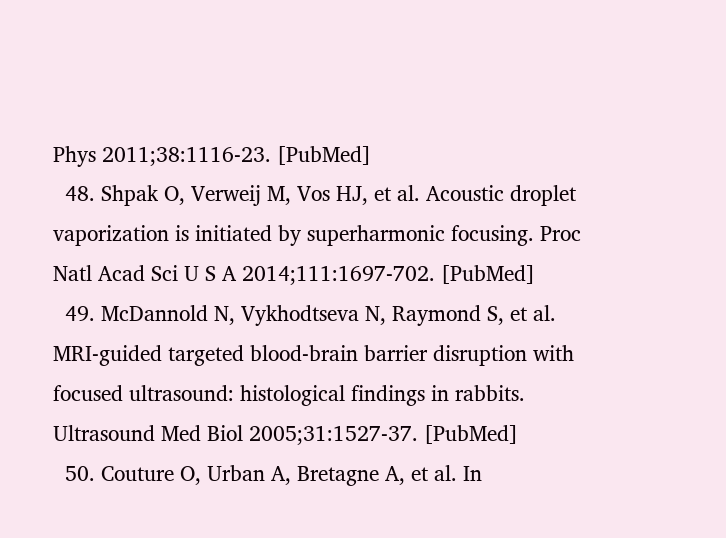Phys 2011;38:1116-23. [PubMed]
  48. Shpak O, Verweij M, Vos HJ, et al. Acoustic droplet vaporization is initiated by superharmonic focusing. Proc Natl Acad Sci U S A 2014;111:1697-702. [PubMed]
  49. McDannold N, Vykhodtseva N, Raymond S, et al. MRI-guided targeted blood-brain barrier disruption with focused ultrasound: histological findings in rabbits. Ultrasound Med Biol 2005;31:1527-37. [PubMed]
  50. Couture O, Urban A, Bretagne A, et al. In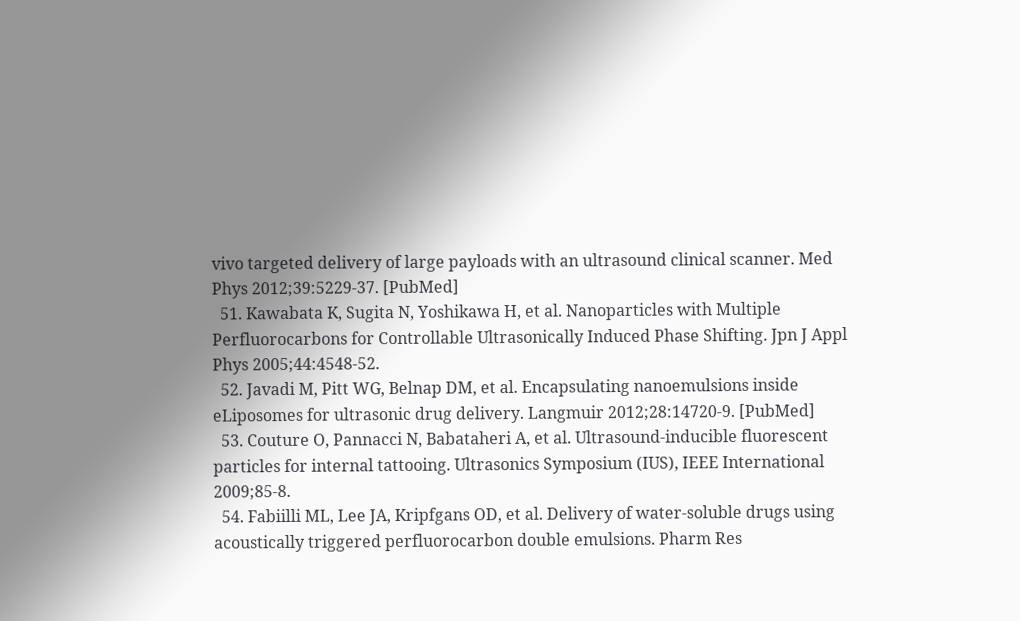vivo targeted delivery of large payloads with an ultrasound clinical scanner. Med Phys 2012;39:5229-37. [PubMed]
  51. Kawabata K, Sugita N, Yoshikawa H, et al. Nanoparticles with Multiple Perfluorocarbons for Controllable Ultrasonically Induced Phase Shifting. Jpn J Appl Phys 2005;44:4548-52.
  52. Javadi M, Pitt WG, Belnap DM, et al. Encapsulating nanoemulsions inside eLiposomes for ultrasonic drug delivery. Langmuir 2012;28:14720-9. [PubMed]
  53. Couture O, Pannacci N, Babataheri A, et al. Ultrasound-inducible fluorescent particles for internal tattooing. Ultrasonics Symposium (IUS), IEEE International 2009;85-8.
  54. Fabiilli ML, Lee JA, Kripfgans OD, et al. Delivery of water-soluble drugs using acoustically triggered perfluorocarbon double emulsions. Pharm Res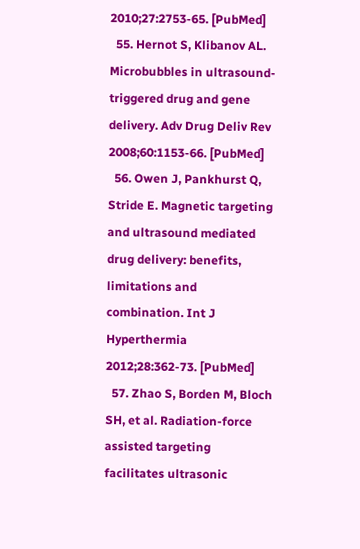2010;27:2753-65. [PubMed]
  55. Hernot S, Klibanov AL. Microbubbles in ultrasound-triggered drug and gene delivery. Adv Drug Deliv Rev 2008;60:1153-66. [PubMed]
  56. Owen J, Pankhurst Q, Stride E. Magnetic targeting and ultrasound mediated drug delivery: benefits, limitations and combination. Int J Hyperthermia 2012;28:362-73. [PubMed]
  57. Zhao S, Borden M, Bloch SH, et al. Radiation-force assisted targeting facilitates ultrasonic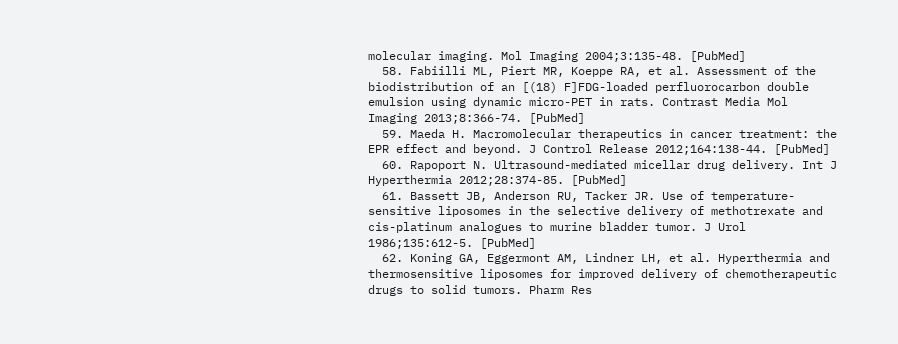molecular imaging. Mol Imaging 2004;3:135-48. [PubMed]
  58. Fabiilli ML, Piert MR, Koeppe RA, et al. Assessment of the biodistribution of an [(18) F]FDG-loaded perfluorocarbon double emulsion using dynamic micro-PET in rats. Contrast Media Mol Imaging 2013;8:366-74. [PubMed]
  59. Maeda H. Macromolecular therapeutics in cancer treatment: the EPR effect and beyond. J Control Release 2012;164:138-44. [PubMed]
  60. Rapoport N. Ultrasound-mediated micellar drug delivery. Int J Hyperthermia 2012;28:374-85. [PubMed]
  61. Bassett JB, Anderson RU, Tacker JR. Use of temperature-sensitive liposomes in the selective delivery of methotrexate and cis-platinum analogues to murine bladder tumor. J Urol 1986;135:612-5. [PubMed]
  62. Koning GA, Eggermont AM, Lindner LH, et al. Hyperthermia and thermosensitive liposomes for improved delivery of chemotherapeutic drugs to solid tumors. Pharm Res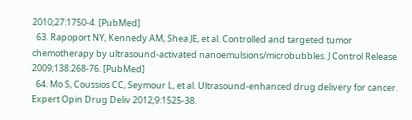2010;27:1750-4. [PubMed]
  63. Rapoport NY, Kennedy AM, Shea JE, et al. Controlled and targeted tumor chemotherapy by ultrasound-activated nanoemulsions/microbubbles. J Control Release 2009;138:268-76. [PubMed]
  64. Mo S, Coussios CC, Seymour L, et al. Ultrasound-enhanced drug delivery for cancer. Expert Opin Drug Deliv 2012;9:1525-38.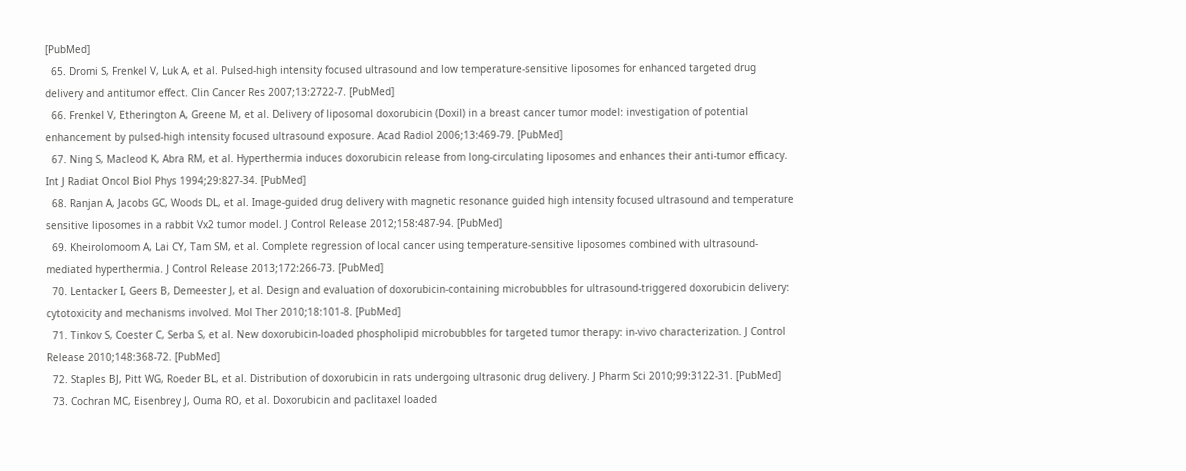[PubMed]
  65. Dromi S, Frenkel V, Luk A, et al. Pulsed-high intensity focused ultrasound and low temperature-sensitive liposomes for enhanced targeted drug delivery and antitumor effect. Clin Cancer Res 2007;13:2722-7. [PubMed]
  66. Frenkel V, Etherington A, Greene M, et al. Delivery of liposomal doxorubicin (Doxil) in a breast cancer tumor model: investigation of potential enhancement by pulsed-high intensity focused ultrasound exposure. Acad Radiol 2006;13:469-79. [PubMed]
  67. Ning S, Macleod K, Abra RM, et al. Hyperthermia induces doxorubicin release from long-circulating liposomes and enhances their anti-tumor efficacy. Int J Radiat Oncol Biol Phys 1994;29:827-34. [PubMed]
  68. Ranjan A, Jacobs GC, Woods DL, et al. Image-guided drug delivery with magnetic resonance guided high intensity focused ultrasound and temperature sensitive liposomes in a rabbit Vx2 tumor model. J Control Release 2012;158:487-94. [PubMed]
  69. Kheirolomoom A, Lai CY, Tam SM, et al. Complete regression of local cancer using temperature-sensitive liposomes combined with ultrasound-mediated hyperthermia. J Control Release 2013;172:266-73. [PubMed]
  70. Lentacker I, Geers B, Demeester J, et al. Design and evaluation of doxorubicin-containing microbubbles for ultrasound-triggered doxorubicin delivery: cytotoxicity and mechanisms involved. Mol Ther 2010;18:101-8. [PubMed]
  71. Tinkov S, Coester C, Serba S, et al. New doxorubicin-loaded phospholipid microbubbles for targeted tumor therapy: in-vivo characterization. J Control Release 2010;148:368-72. [PubMed]
  72. Staples BJ, Pitt WG, Roeder BL, et al. Distribution of doxorubicin in rats undergoing ultrasonic drug delivery. J Pharm Sci 2010;99:3122-31. [PubMed]
  73. Cochran MC, Eisenbrey J, Ouma RO, et al. Doxorubicin and paclitaxel loaded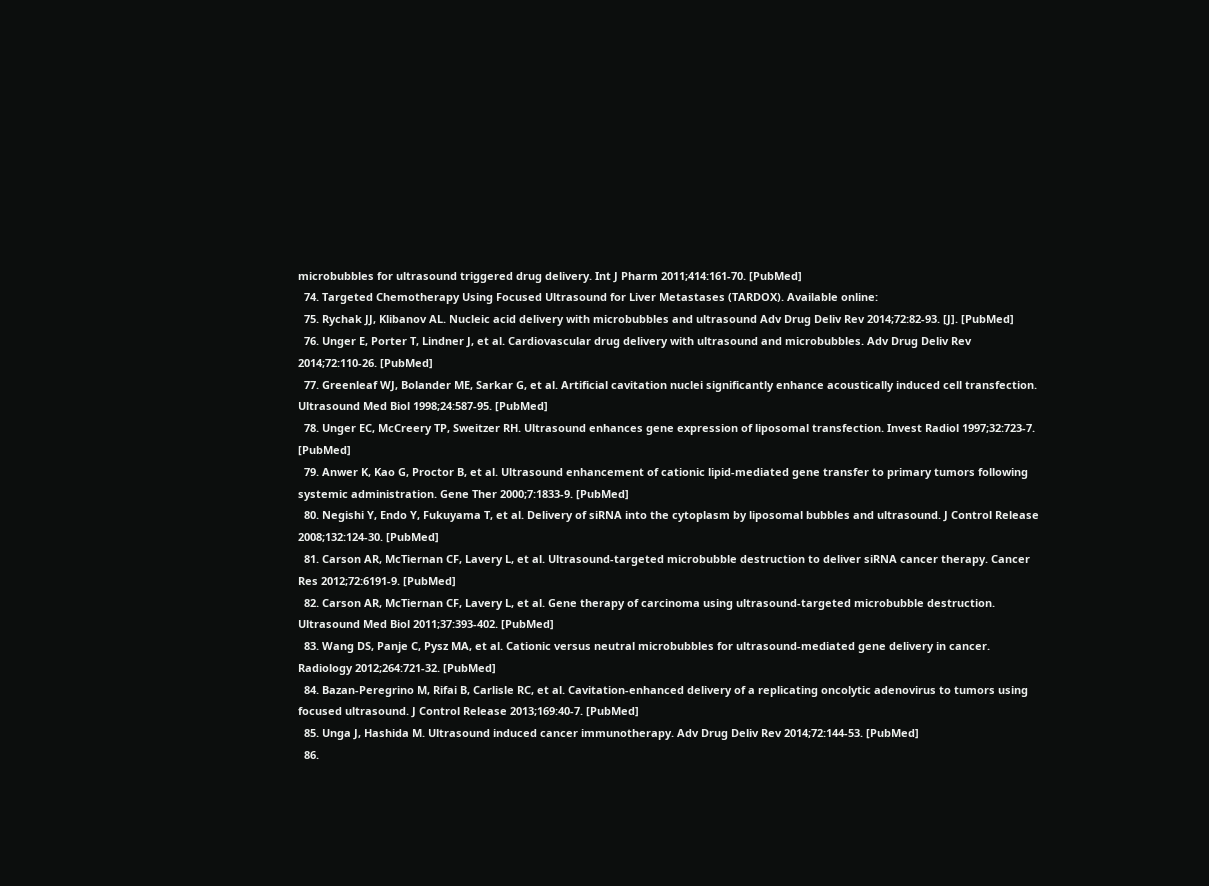microbubbles for ultrasound triggered drug delivery. Int J Pharm 2011;414:161-70. [PubMed]
  74. Targeted Chemotherapy Using Focused Ultrasound for Liver Metastases (TARDOX). Available online:
  75. Rychak JJ, Klibanov AL. Nucleic acid delivery with microbubbles and ultrasound Adv Drug Deliv Rev 2014;72:82-93. [J]. [PubMed]
  76. Unger E, Porter T, Lindner J, et al. Cardiovascular drug delivery with ultrasound and microbubbles. Adv Drug Deliv Rev 2014;72:110-26. [PubMed]
  77. Greenleaf WJ, Bolander ME, Sarkar G, et al. Artificial cavitation nuclei significantly enhance acoustically induced cell transfection. Ultrasound Med Biol 1998;24:587-95. [PubMed]
  78. Unger EC, McCreery TP, Sweitzer RH. Ultrasound enhances gene expression of liposomal transfection. Invest Radiol 1997;32:723-7. [PubMed]
  79. Anwer K, Kao G, Proctor B, et al. Ultrasound enhancement of cationic lipid-mediated gene transfer to primary tumors following systemic administration. Gene Ther 2000;7:1833-9. [PubMed]
  80. Negishi Y, Endo Y, Fukuyama T, et al. Delivery of siRNA into the cytoplasm by liposomal bubbles and ultrasound. J Control Release 2008;132:124-30. [PubMed]
  81. Carson AR, McTiernan CF, Lavery L, et al. Ultrasound-targeted microbubble destruction to deliver siRNA cancer therapy. Cancer Res 2012;72:6191-9. [PubMed]
  82. Carson AR, McTiernan CF, Lavery L, et al. Gene therapy of carcinoma using ultrasound-targeted microbubble destruction. Ultrasound Med Biol 2011;37:393-402. [PubMed]
  83. Wang DS, Panje C, Pysz MA, et al. Cationic versus neutral microbubbles for ultrasound-mediated gene delivery in cancer. Radiology 2012;264:721-32. [PubMed]
  84. Bazan-Peregrino M, Rifai B, Carlisle RC, et al. Cavitation-enhanced delivery of a replicating oncolytic adenovirus to tumors using focused ultrasound. J Control Release 2013;169:40-7. [PubMed]
  85. Unga J, Hashida M. Ultrasound induced cancer immunotherapy. Adv Drug Deliv Rev 2014;72:144-53. [PubMed]
  86.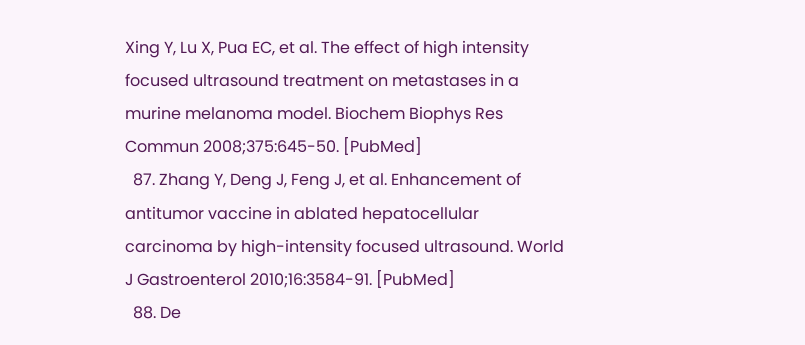Xing Y, Lu X, Pua EC, et al. The effect of high intensity focused ultrasound treatment on metastases in a murine melanoma model. Biochem Biophys Res Commun 2008;375:645-50. [PubMed]
  87. Zhang Y, Deng J, Feng J, et al. Enhancement of antitumor vaccine in ablated hepatocellular carcinoma by high-intensity focused ultrasound. World J Gastroenterol 2010;16:3584-91. [PubMed]
  88. De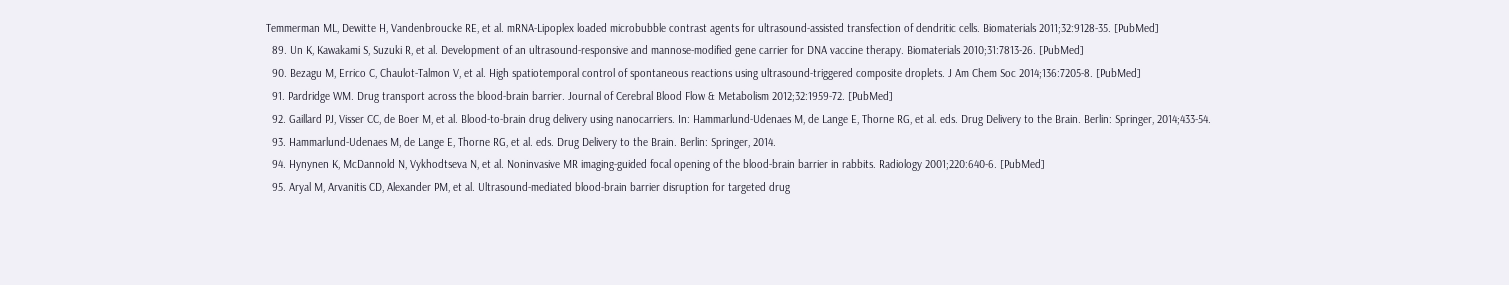Temmerman ML, Dewitte H, Vandenbroucke RE, et al. mRNA-Lipoplex loaded microbubble contrast agents for ultrasound-assisted transfection of dendritic cells. Biomaterials 2011;32:9128-35. [PubMed]
  89. Un K, Kawakami S, Suzuki R, et al. Development of an ultrasound-responsive and mannose-modified gene carrier for DNA vaccine therapy. Biomaterials 2010;31:7813-26. [PubMed]
  90. Bezagu M, Errico C, Chaulot-Talmon V, et al. High spatiotemporal control of spontaneous reactions using ultrasound-triggered composite droplets. J Am Chem Soc 2014;136:7205-8. [PubMed]
  91. Pardridge WM. Drug transport across the blood-brain barrier. Journal of Cerebral Blood Flow & Metabolism 2012;32:1959-72. [PubMed]
  92. Gaillard PJ, Visser CC, de Boer M, et al. Blood-to-brain drug delivery using nanocarriers. In: Hammarlund-Udenaes M, de Lange E, Thorne RG, et al. eds. Drug Delivery to the Brain. Berlin: Springer, 2014;433-54.
  93. Hammarlund-Udenaes M, de Lange E, Thorne RG, et al. eds. Drug Delivery to the Brain. Berlin: Springer, 2014.
  94. Hynynen K, McDannold N, Vykhodtseva N, et al. Noninvasive MR imaging-guided focal opening of the blood-brain barrier in rabbits. Radiology 2001;220:640-6. [PubMed]
  95. Aryal M, Arvanitis CD, Alexander PM, et al. Ultrasound-mediated blood-brain barrier disruption for targeted drug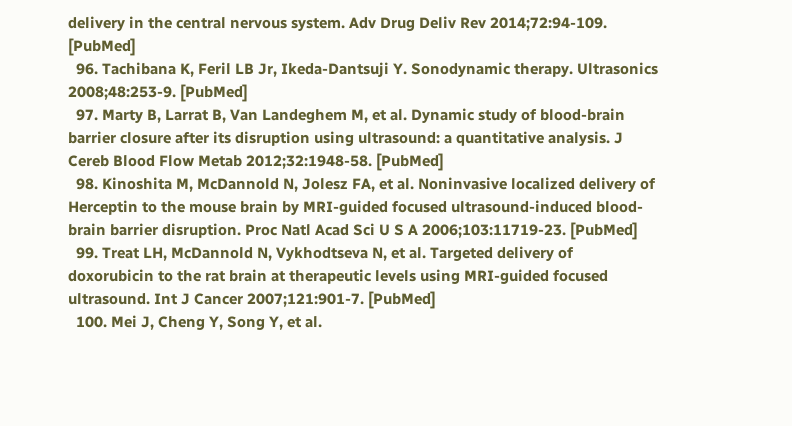delivery in the central nervous system. Adv Drug Deliv Rev 2014;72:94-109. [PubMed]
  96. Tachibana K, Feril LB Jr, Ikeda-Dantsuji Y. Sonodynamic therapy. Ultrasonics 2008;48:253-9. [PubMed]
  97. Marty B, Larrat B, Van Landeghem M, et al. Dynamic study of blood-brain barrier closure after its disruption using ultrasound: a quantitative analysis. J Cereb Blood Flow Metab 2012;32:1948-58. [PubMed]
  98. Kinoshita M, McDannold N, Jolesz FA, et al. Noninvasive localized delivery of Herceptin to the mouse brain by MRI-guided focused ultrasound-induced blood-brain barrier disruption. Proc Natl Acad Sci U S A 2006;103:11719-23. [PubMed]
  99. Treat LH, McDannold N, Vykhodtseva N, et al. Targeted delivery of doxorubicin to the rat brain at therapeutic levels using MRI-guided focused ultrasound. Int J Cancer 2007;121:901-7. [PubMed]
  100. Mei J, Cheng Y, Song Y, et al.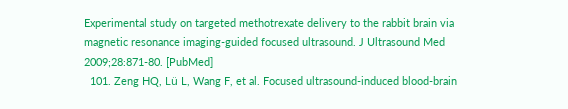Experimental study on targeted methotrexate delivery to the rabbit brain via magnetic resonance imaging-guided focused ultrasound. J Ultrasound Med 2009;28:871-80. [PubMed]
  101. Zeng HQ, Lü L, Wang F, et al. Focused ultrasound-induced blood-brain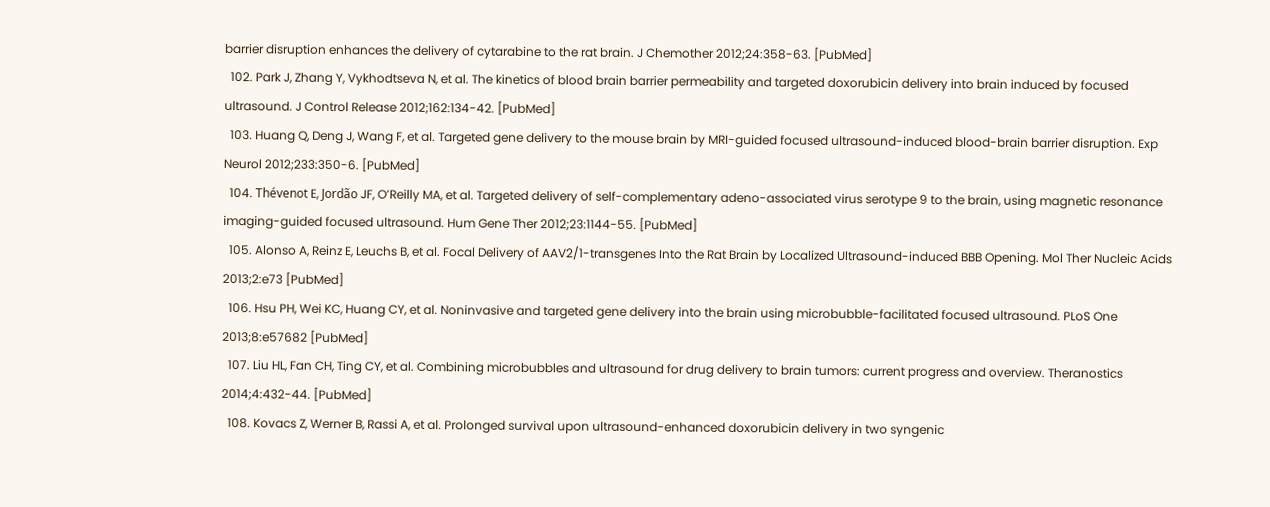barrier disruption enhances the delivery of cytarabine to the rat brain. J Chemother 2012;24:358-63. [PubMed]
  102. Park J, Zhang Y, Vykhodtseva N, et al. The kinetics of blood brain barrier permeability and targeted doxorubicin delivery into brain induced by focused ultrasound. J Control Release 2012;162:134-42. [PubMed]
  103. Huang Q, Deng J, Wang F, et al. Targeted gene delivery to the mouse brain by MRI-guided focused ultrasound-induced blood-brain barrier disruption. Exp Neurol 2012;233:350-6. [PubMed]
  104. Thévenot E, Jordão JF, O’Reilly MA, et al. Targeted delivery of self-complementary adeno-associated virus serotype 9 to the brain, using magnetic resonance imaging-guided focused ultrasound. Hum Gene Ther 2012;23:1144-55. [PubMed]
  105. Alonso A, Reinz E, Leuchs B, et al. Focal Delivery of AAV2/1-transgenes Into the Rat Brain by Localized Ultrasound-induced BBB Opening. Mol Ther Nucleic Acids 2013;2:e73 [PubMed]
  106. Hsu PH, Wei KC, Huang CY, et al. Noninvasive and targeted gene delivery into the brain using microbubble-facilitated focused ultrasound. PLoS One 2013;8:e57682 [PubMed]
  107. Liu HL, Fan CH, Ting CY, et al. Combining microbubbles and ultrasound for drug delivery to brain tumors: current progress and overview. Theranostics 2014;4:432-44. [PubMed]
  108. Kovacs Z, Werner B, Rassi A, et al. Prolonged survival upon ultrasound-enhanced doxorubicin delivery in two syngenic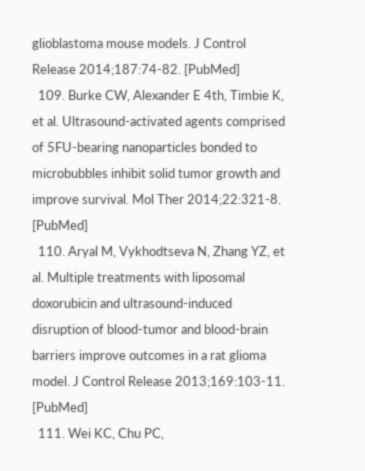glioblastoma mouse models. J Control Release 2014;187:74-82. [PubMed]
  109. Burke CW, Alexander E 4th, Timbie K, et al. Ultrasound-activated agents comprised of 5FU-bearing nanoparticles bonded to microbubbles inhibit solid tumor growth and improve survival. Mol Ther 2014;22:321-8. [PubMed]
  110. Aryal M, Vykhodtseva N, Zhang YZ, et al. Multiple treatments with liposomal doxorubicin and ultrasound-induced disruption of blood-tumor and blood-brain barriers improve outcomes in a rat glioma model. J Control Release 2013;169:103-11. [PubMed]
  111. Wei KC, Chu PC,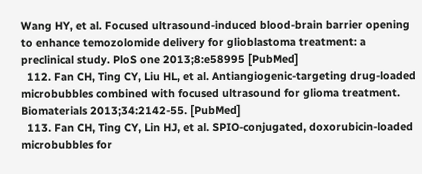Wang HY, et al. Focused ultrasound-induced blood-brain barrier opening to enhance temozolomide delivery for glioblastoma treatment: a preclinical study. PloS one 2013;8:e58995 [PubMed]
  112. Fan CH, Ting CY, Liu HL, et al. Antiangiogenic-targeting drug-loaded microbubbles combined with focused ultrasound for glioma treatment. Biomaterials 2013;34:2142-55. [PubMed]
  113. Fan CH, Ting CY, Lin HJ, et al. SPIO-conjugated, doxorubicin-loaded microbubbles for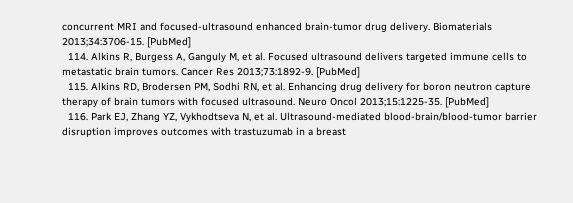concurrent MRI and focused-ultrasound enhanced brain-tumor drug delivery. Biomaterials 2013;34:3706-15. [PubMed]
  114. Alkins R, Burgess A, Ganguly M, et al. Focused ultrasound delivers targeted immune cells to metastatic brain tumors. Cancer Res 2013;73:1892-9. [PubMed]
  115. Alkins RD, Brodersen PM, Sodhi RN, et al. Enhancing drug delivery for boron neutron capture therapy of brain tumors with focused ultrasound. Neuro Oncol 2013;15:1225-35. [PubMed]
  116. Park EJ, Zhang YZ, Vykhodtseva N, et al. Ultrasound-mediated blood-brain/blood-tumor barrier disruption improves outcomes with trastuzumab in a breast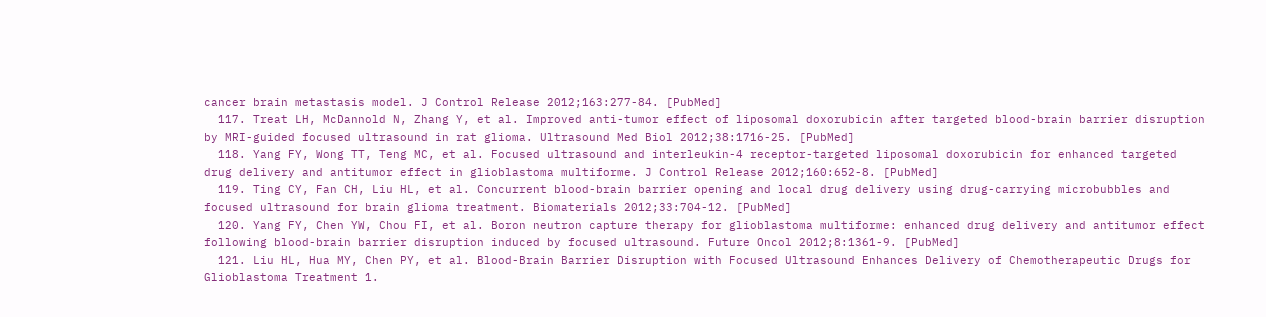cancer brain metastasis model. J Control Release 2012;163:277-84. [PubMed]
  117. Treat LH, McDannold N, Zhang Y, et al. Improved anti-tumor effect of liposomal doxorubicin after targeted blood-brain barrier disruption by MRI-guided focused ultrasound in rat glioma. Ultrasound Med Biol 2012;38:1716-25. [PubMed]
  118. Yang FY, Wong TT, Teng MC, et al. Focused ultrasound and interleukin-4 receptor-targeted liposomal doxorubicin for enhanced targeted drug delivery and antitumor effect in glioblastoma multiforme. J Control Release 2012;160:652-8. [PubMed]
  119. Ting CY, Fan CH, Liu HL, et al. Concurrent blood-brain barrier opening and local drug delivery using drug-carrying microbubbles and focused ultrasound for brain glioma treatment. Biomaterials 2012;33:704-12. [PubMed]
  120. Yang FY, Chen YW, Chou FI, et al. Boron neutron capture therapy for glioblastoma multiforme: enhanced drug delivery and antitumor effect following blood-brain barrier disruption induced by focused ultrasound. Future Oncol 2012;8:1361-9. [PubMed]
  121. Liu HL, Hua MY, Chen PY, et al. Blood-Brain Barrier Disruption with Focused Ultrasound Enhances Delivery of Chemotherapeutic Drugs for Glioblastoma Treatment 1.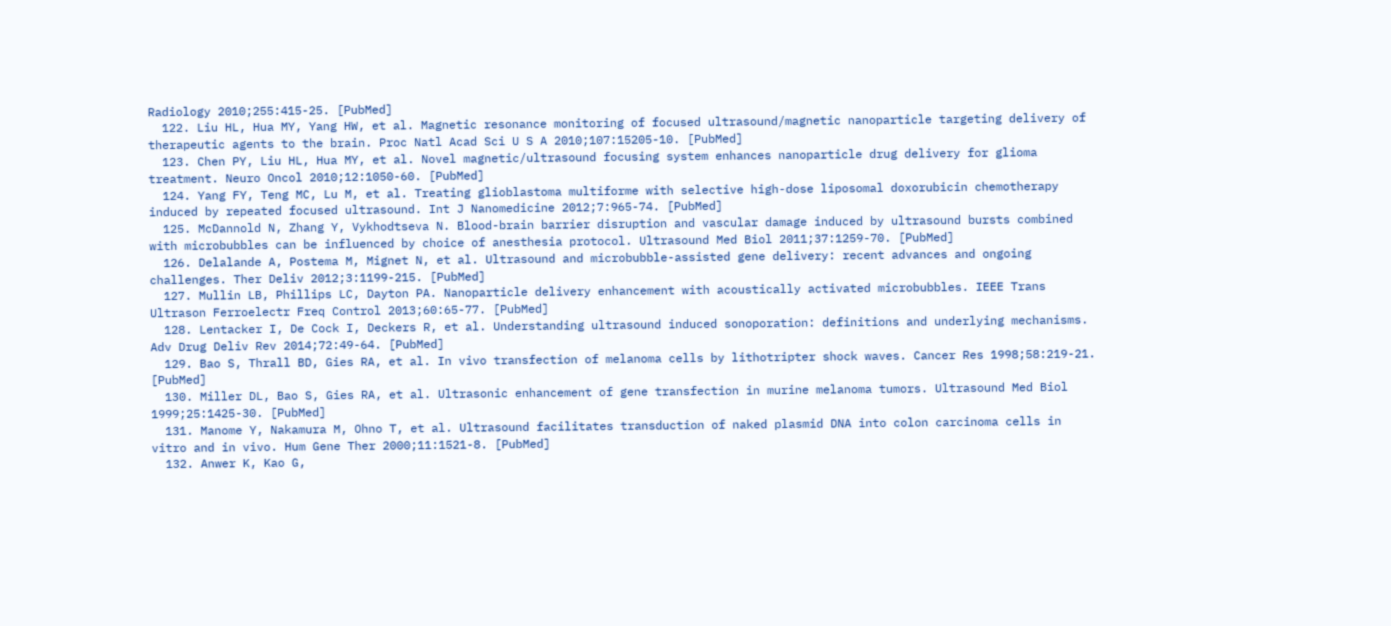Radiology 2010;255:415-25. [PubMed]
  122. Liu HL, Hua MY, Yang HW, et al. Magnetic resonance monitoring of focused ultrasound/magnetic nanoparticle targeting delivery of therapeutic agents to the brain. Proc Natl Acad Sci U S A 2010;107:15205-10. [PubMed]
  123. Chen PY, Liu HL, Hua MY, et al. Novel magnetic/ultrasound focusing system enhances nanoparticle drug delivery for glioma treatment. Neuro Oncol 2010;12:1050-60. [PubMed]
  124. Yang FY, Teng MC, Lu M, et al. Treating glioblastoma multiforme with selective high-dose liposomal doxorubicin chemotherapy induced by repeated focused ultrasound. Int J Nanomedicine 2012;7:965-74. [PubMed]
  125. McDannold N, Zhang Y, Vykhodtseva N. Blood-brain barrier disruption and vascular damage induced by ultrasound bursts combined with microbubbles can be influenced by choice of anesthesia protocol. Ultrasound Med Biol 2011;37:1259-70. [PubMed]
  126. Delalande A, Postema M, Mignet N, et al. Ultrasound and microbubble-assisted gene delivery: recent advances and ongoing challenges. Ther Deliv 2012;3:1199-215. [PubMed]
  127. Mullin LB, Phillips LC, Dayton PA. Nanoparticle delivery enhancement with acoustically activated microbubbles. IEEE Trans Ultrason Ferroelectr Freq Control 2013;60:65-77. [PubMed]
  128. Lentacker I, De Cock I, Deckers R, et al. Understanding ultrasound induced sonoporation: definitions and underlying mechanisms. Adv Drug Deliv Rev 2014;72:49-64. [PubMed]
  129. Bao S, Thrall BD, Gies RA, et al. In vivo transfection of melanoma cells by lithotripter shock waves. Cancer Res 1998;58:219-21. [PubMed]
  130. Miller DL, Bao S, Gies RA, et al. Ultrasonic enhancement of gene transfection in murine melanoma tumors. Ultrasound Med Biol 1999;25:1425-30. [PubMed]
  131. Manome Y, Nakamura M, Ohno T, et al. Ultrasound facilitates transduction of naked plasmid DNA into colon carcinoma cells in vitro and in vivo. Hum Gene Ther 2000;11:1521-8. [PubMed]
  132. Anwer K, Kao G,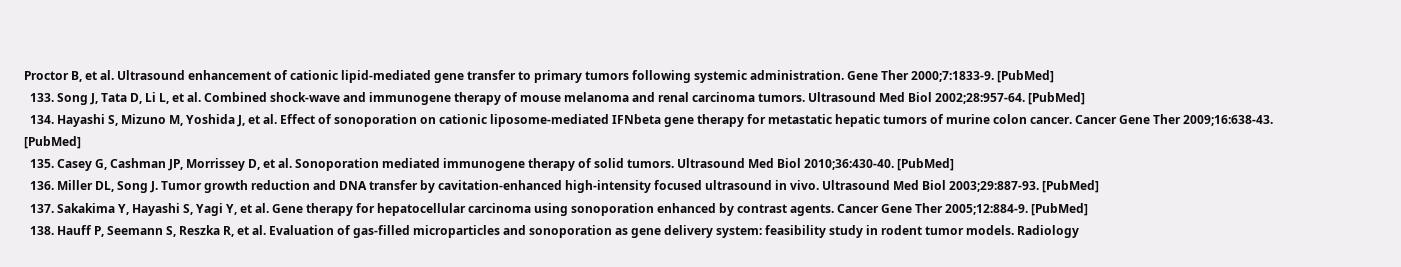Proctor B, et al. Ultrasound enhancement of cationic lipid-mediated gene transfer to primary tumors following systemic administration. Gene Ther 2000;7:1833-9. [PubMed]
  133. Song J, Tata D, Li L, et al. Combined shock-wave and immunogene therapy of mouse melanoma and renal carcinoma tumors. Ultrasound Med Biol 2002;28:957-64. [PubMed]
  134. Hayashi S, Mizuno M, Yoshida J, et al. Effect of sonoporation on cationic liposome-mediated IFNbeta gene therapy for metastatic hepatic tumors of murine colon cancer. Cancer Gene Ther 2009;16:638-43. [PubMed]
  135. Casey G, Cashman JP, Morrissey D, et al. Sonoporation mediated immunogene therapy of solid tumors. Ultrasound Med Biol 2010;36:430-40. [PubMed]
  136. Miller DL, Song J. Tumor growth reduction and DNA transfer by cavitation-enhanced high-intensity focused ultrasound in vivo. Ultrasound Med Biol 2003;29:887-93. [PubMed]
  137. Sakakima Y, Hayashi S, Yagi Y, et al. Gene therapy for hepatocellular carcinoma using sonoporation enhanced by contrast agents. Cancer Gene Ther 2005;12:884-9. [PubMed]
  138. Hauff P, Seemann S, Reszka R, et al. Evaluation of gas-filled microparticles and sonoporation as gene delivery system: feasibility study in rodent tumor models. Radiology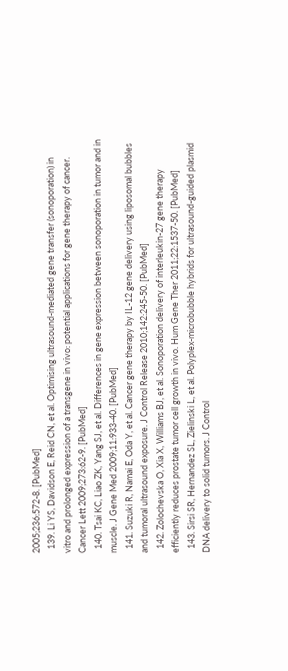2005;236:572-8. [PubMed]
  139. Li YS, Davidson E, Reid CN, et al. Optimising ultrasound-mediated gene transfer (sonoporation) in vitro and prolonged expression of a transgene in vivo: potential applications for gene therapy of cancer. Cancer Lett 2009;273:62-9. [PubMed]
  140. Tsai KC, Liao ZK, Yang SJ, et al. Differences in gene expression between sonoporation in tumor and in muscle. J Gene Med 2009;11:933-40. [PubMed]
  141. Suzuki R, Namai E, Oda Y, et al. Cancer gene therapy by IL-12 gene delivery using liposomal bubbles and tumoral ultrasound exposure. J Control Release 2010;142:245-50. [PubMed]
  142. Zolochevska O, Xia X, Williams BJ, et al. Sonoporation delivery of interleukin-27 gene therapy efficiently reduces prostate tumor cell growth in vivo. Hum Gene Ther 2011;22:1537-50. [PubMed]
  143. Sirsi SR, Hernandez SL, Zielinski L, et al. Polyplex-microbubble hybrids for ultrasound-guided plasmid DNA delivery to solid tumors. J Control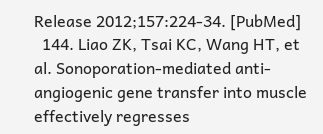Release 2012;157:224-34. [PubMed]
  144. Liao ZK, Tsai KC, Wang HT, et al. Sonoporation-mediated anti-angiogenic gene transfer into muscle effectively regresses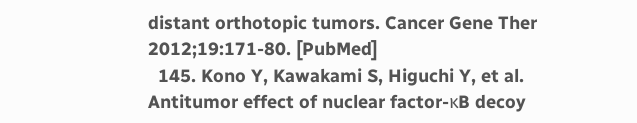distant orthotopic tumors. Cancer Gene Ther 2012;19:171-80. [PubMed]
  145. Kono Y, Kawakami S, Higuchi Y, et al. Antitumor effect of nuclear factor-κB decoy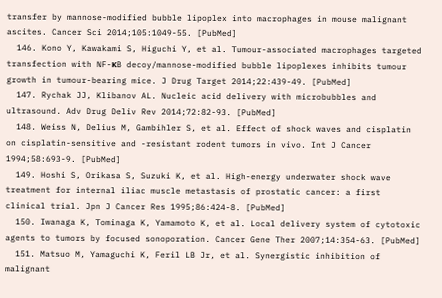transfer by mannose-modified bubble lipoplex into macrophages in mouse malignant ascites. Cancer Sci 2014;105:1049-55. [PubMed]
  146. Kono Y, Kawakami S, Higuchi Y, et al. Tumour-associated macrophages targeted transfection with NF-κB decoy/mannose-modified bubble lipoplexes inhibits tumour growth in tumour-bearing mice. J Drug Target 2014;22:439-49. [PubMed]
  147. Rychak JJ, Klibanov AL. Nucleic acid delivery with microbubbles and ultrasound. Adv Drug Deliv Rev 2014;72:82-93. [PubMed]
  148. Weiss N, Delius M, Gambihler S, et al. Effect of shock waves and cisplatin on cisplatin-sensitive and -resistant rodent tumors in vivo. Int J Cancer 1994;58:693-9. [PubMed]
  149. Hoshi S, Orikasa S, Suzuki K, et al. High-energy underwater shock wave treatment for internal iliac muscle metastasis of prostatic cancer: a first clinical trial. Jpn J Cancer Res 1995;86:424-8. [PubMed]
  150. Iwanaga K, Tominaga K, Yamamoto K, et al. Local delivery system of cytotoxic agents to tumors by focused sonoporation. Cancer Gene Ther 2007;14:354-63. [PubMed]
  151. Matsuo M, Yamaguchi K, Feril LB Jr, et al. Synergistic inhibition of malignant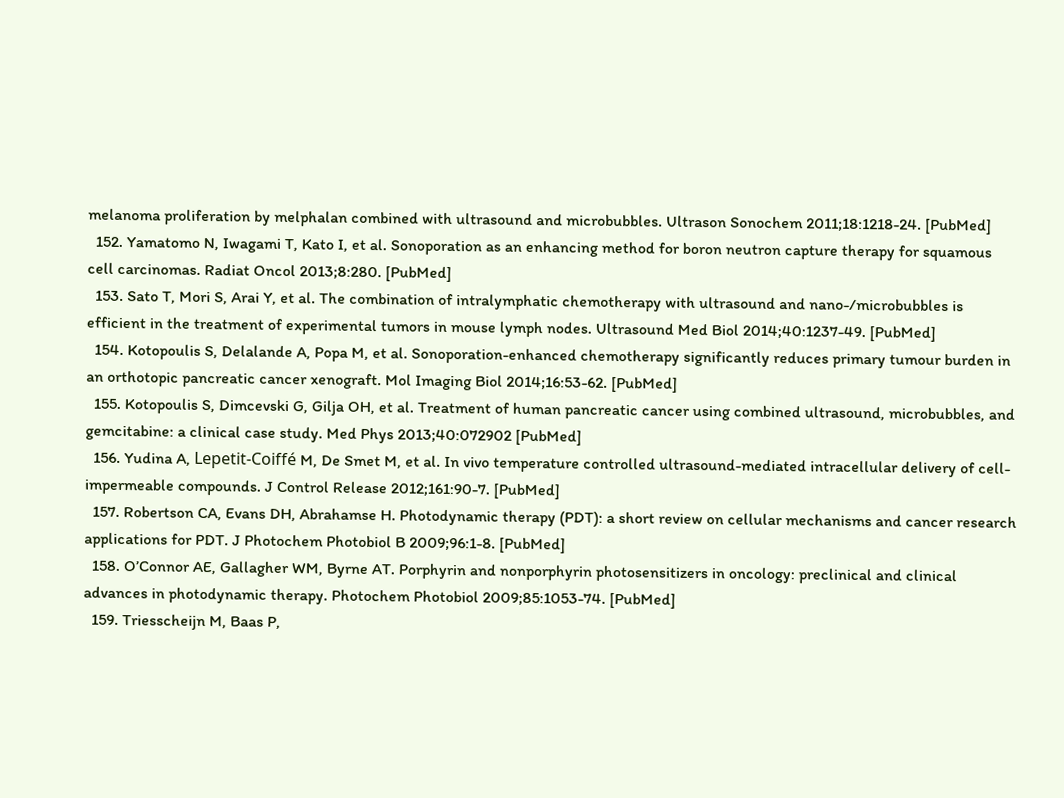melanoma proliferation by melphalan combined with ultrasound and microbubbles. Ultrason Sonochem 2011;18:1218-24. [PubMed]
  152. Yamatomo N, Iwagami T, Kato I, et al. Sonoporation as an enhancing method for boron neutron capture therapy for squamous cell carcinomas. Radiat Oncol 2013;8:280. [PubMed]
  153. Sato T, Mori S, Arai Y, et al. The combination of intralymphatic chemotherapy with ultrasound and nano-/microbubbles is efficient in the treatment of experimental tumors in mouse lymph nodes. Ultrasound Med Biol 2014;40:1237-49. [PubMed]
  154. Kotopoulis S, Delalande A, Popa M, et al. Sonoporation-enhanced chemotherapy significantly reduces primary tumour burden in an orthotopic pancreatic cancer xenograft. Mol Imaging Biol 2014;16:53-62. [PubMed]
  155. Kotopoulis S, Dimcevski G, Gilja OH, et al. Treatment of human pancreatic cancer using combined ultrasound, microbubbles, and gemcitabine: a clinical case study. Med Phys 2013;40:072902 [PubMed]
  156. Yudina A, Lepetit-Coiffé M, De Smet M, et al. In vivo temperature controlled ultrasound-mediated intracellular delivery of cell-impermeable compounds. J Control Release 2012;161:90-7. [PubMed]
  157. Robertson CA, Evans DH, Abrahamse H. Photodynamic therapy (PDT): a short review on cellular mechanisms and cancer research applications for PDT. J Photochem Photobiol B 2009;96:1-8. [PubMed]
  158. O’Connor AE, Gallagher WM, Byrne AT. Porphyrin and nonporphyrin photosensitizers in oncology: preclinical and clinical advances in photodynamic therapy. Photochem Photobiol 2009;85:1053-74. [PubMed]
  159. Triesscheijn M, Baas P,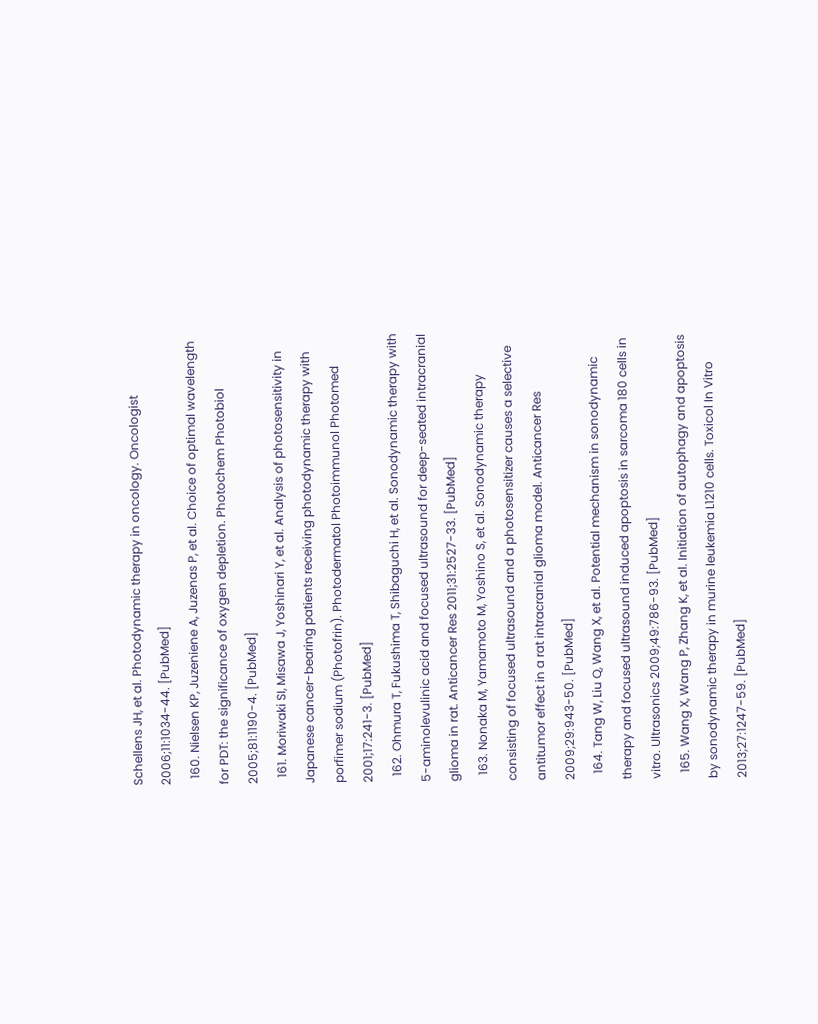Schellens JH, et al. Photodynamic therapy in oncology. Oncologist 2006;11:1034-44. [PubMed]
  160. Nielsen KP, Juzeniene A, Juzenas P, et al. Choice of optimal wavelength for PDT: the significance of oxygen depletion. Photochem Photobiol 2005;81:1190-4. [PubMed]
  161. Moriwaki SI, Misawa J, Yoshinari Y, et al. Analysis of photosensitivity in Japanese cancer-bearing patients receiving photodynamic therapy with porfimer sodium (Photofrin). Photodermatol Photoimmunol Photomed 2001;17:241-3. [PubMed]
  162. Ohmura T, Fukushima T, Shibaguchi H, et al. Sonodynamic therapy with 5-aminolevulinic acid and focused ultrasound for deep-seated intracranial glioma in rat. Anticancer Res 2011;31:2527-33. [PubMed]
  163. Nonaka M, Yamamoto M, Yoshino S, et al. Sonodynamic therapy consisting of focused ultrasound and a photosensitizer causes a selective antitumor effect in a rat intracranial glioma model. Anticancer Res 2009;29:943-50. [PubMed]
  164. Tang W, Liu Q, Wang X, et al. Potential mechanism in sonodynamic therapy and focused ultrasound induced apoptosis in sarcoma 180 cells in vitro. Ultrasonics 2009;49:786-93. [PubMed]
  165. Wang X, Wang P, Zhang K, et al. Initiation of autophagy and apoptosis by sonodynamic therapy in murine leukemia L1210 cells. Toxicol In Vitro 2013;27:1247-59. [PubMed]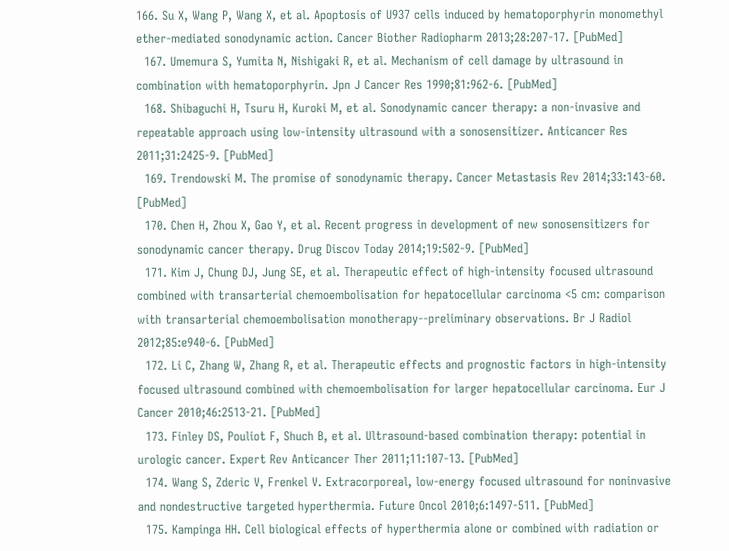166. Su X, Wang P, Wang X, et al. Apoptosis of U937 cells induced by hematoporphyrin monomethyl ether-mediated sonodynamic action. Cancer Biother Radiopharm 2013;28:207-17. [PubMed]
  167. Umemura S, Yumita N, Nishigaki R, et al. Mechanism of cell damage by ultrasound in combination with hematoporphyrin. Jpn J Cancer Res 1990;81:962-6. [PubMed]
  168. Shibaguchi H, Tsuru H, Kuroki M, et al. Sonodynamic cancer therapy: a non-invasive and repeatable approach using low-intensity ultrasound with a sonosensitizer. Anticancer Res 2011;31:2425-9. [PubMed]
  169. Trendowski M. The promise of sonodynamic therapy. Cancer Metastasis Rev 2014;33:143-60. [PubMed]
  170. Chen H, Zhou X, Gao Y, et al. Recent progress in development of new sonosensitizers for sonodynamic cancer therapy. Drug Discov Today 2014;19:502-9. [PubMed]
  171. Kim J, Chung DJ, Jung SE, et al. Therapeutic effect of high-intensity focused ultrasound combined with transarterial chemoembolisation for hepatocellular carcinoma <5 cm: comparison with transarterial chemoembolisation monotherapy--preliminary observations. Br J Radiol 2012;85:e940-6. [PubMed]
  172. Li C, Zhang W, Zhang R, et al. Therapeutic effects and prognostic factors in high-intensity focused ultrasound combined with chemoembolisation for larger hepatocellular carcinoma. Eur J Cancer 2010;46:2513-21. [PubMed]
  173. Finley DS, Pouliot F, Shuch B, et al. Ultrasound-based combination therapy: potential in urologic cancer. Expert Rev Anticancer Ther 2011;11:107-13. [PubMed]
  174. Wang S, Zderic V, Frenkel V. Extracorporeal, low-energy focused ultrasound for noninvasive and nondestructive targeted hyperthermia. Future Oncol 2010;6:1497-511. [PubMed]
  175. Kampinga HH. Cell biological effects of hyperthermia alone or combined with radiation or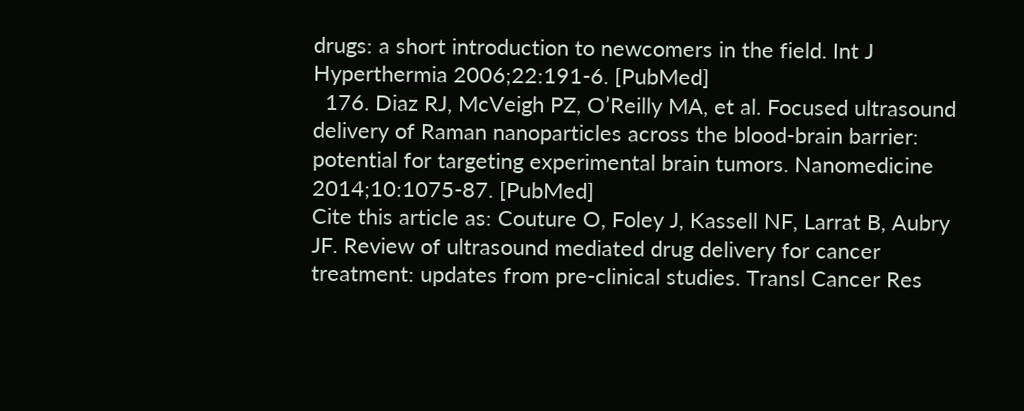drugs: a short introduction to newcomers in the field. Int J Hyperthermia 2006;22:191-6. [PubMed]
  176. Diaz RJ, McVeigh PZ, O’Reilly MA, et al. Focused ultrasound delivery of Raman nanoparticles across the blood-brain barrier: potential for targeting experimental brain tumors. Nanomedicine 2014;10:1075-87. [PubMed]
Cite this article as: Couture O, Foley J, Kassell NF, Larrat B, Aubry JF. Review of ultrasound mediated drug delivery for cancer treatment: updates from pre-clinical studies. Transl Cancer Res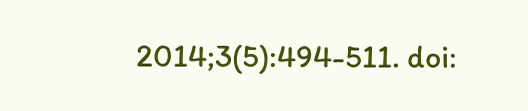2014;3(5):494-511. doi: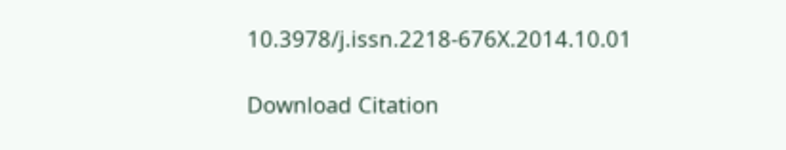10.3978/j.issn.2218-676X.2014.10.01

Download Citation